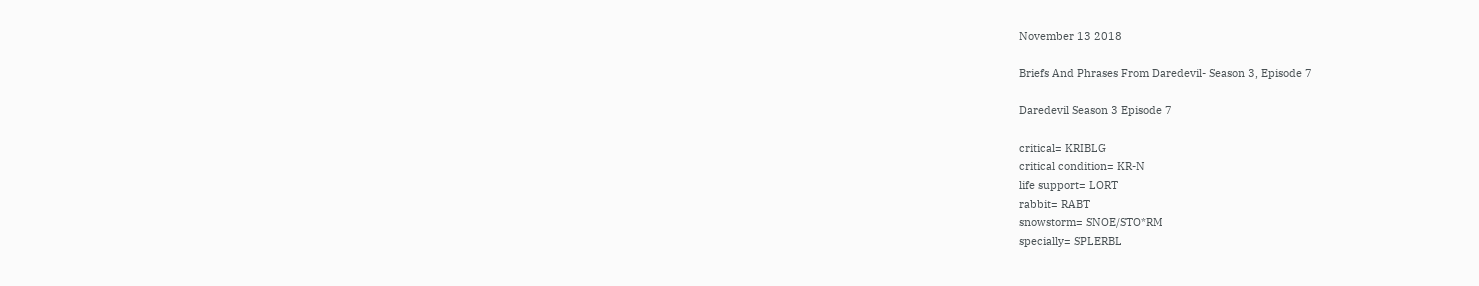November 13 2018

Briefs And Phrases From Daredevil- Season 3, Episode 7

Daredevil Season 3 Episode 7

critical= KRIBLG
critical condition= KR-N
life support= LORT
rabbit= RABT
snowstorm= SNOE/STO*RM
specially= SPLERBL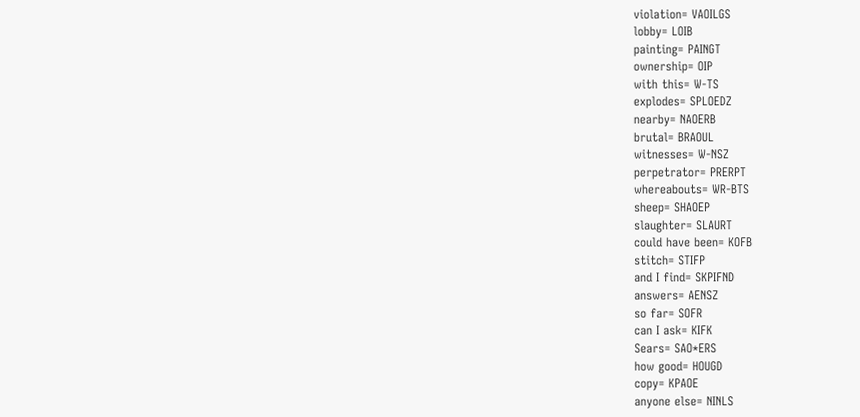violation= VAOILGS
lobby= LOIB
painting= PAINGT
ownership= OIP
with this= W-TS
explodes= SPLOEDZ
nearby= NAOERB
brutal= BRAOUL
witnesses= W-NSZ
perpetrator= PRERPT
whereabouts= WR-BTS
sheep= SHAOEP
slaughter= SLAURT
could have been= KOFB
stitch= STIFP
and I find= SKPIFND
answers= AENSZ
so far= SOFR
can I ask= KIFK
Sears= SAO*ERS
how good= HOUGD
copy= KPAOE
anyone else= NINLS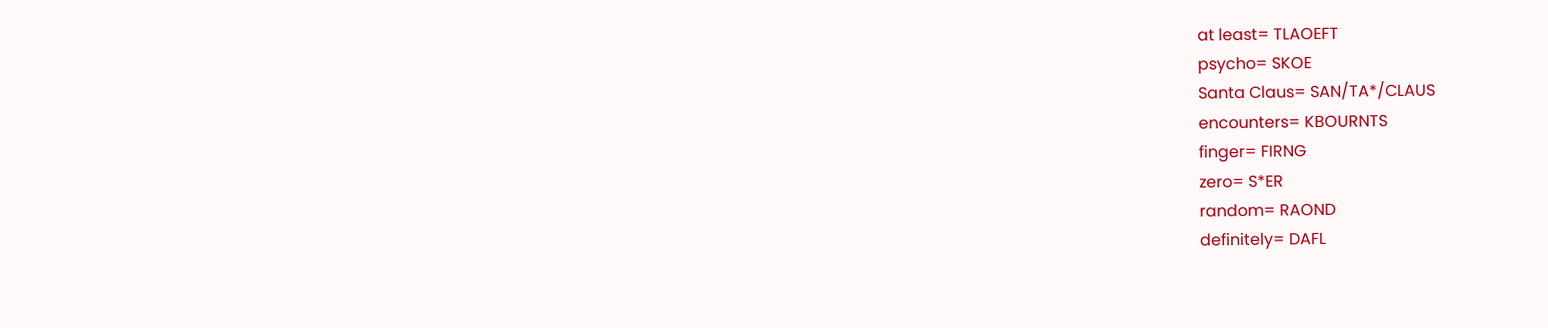at least= TLAOEFT
psycho= SKOE
Santa Claus= SAN/TA*/CLAUS
encounters= KBOURNTS
finger= FIRNG
zero= S*ER
random= RAOND
definitely= DAFL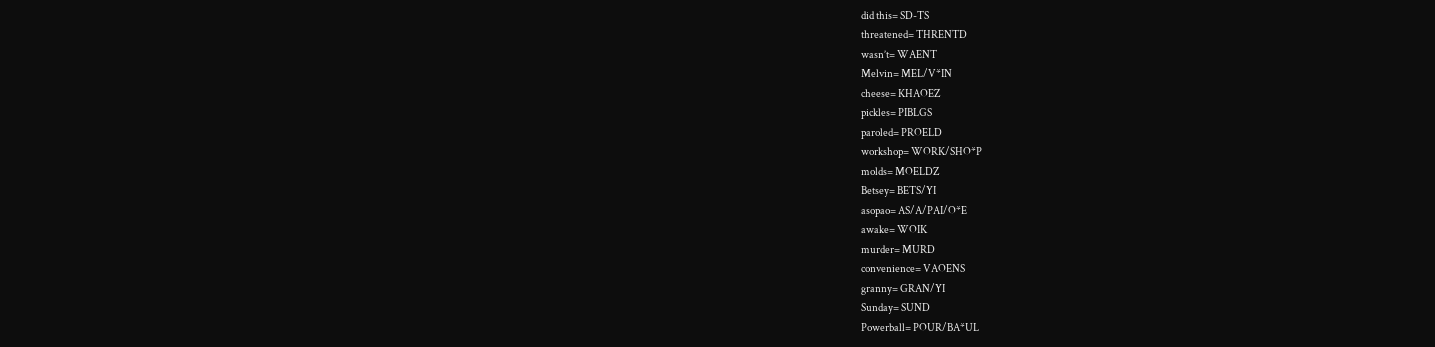did this= SD-TS
threatened= THRENTD
wasn’t= WAENT
Melvin= MEL/V*IN
cheese= KHAOEZ
pickles= PIBLGS
paroled= PROELD
workshop= WORK/SHO*P
molds= MOELDZ
Betsey= BETS/YI
asopao= AS/A/PAI/O*E
awake= WOIK
murder= MURD
convenience= VAOENS
granny= GRAN/YI
Sunday= SUND
Powerball= POUR/BA*UL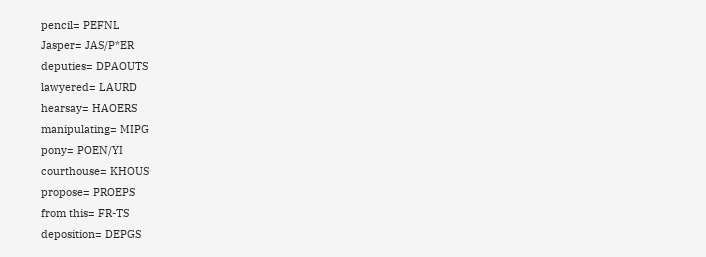pencil= PEFNL
Jasper= JAS/P*ER
deputies= DPAOUTS
lawyered= LAURD
hearsay= HAOERS
manipulating= MIPG
pony= POEN/YI
courthouse= KHOUS
propose= PROEPS
from this= FR-TS
deposition= DEPGS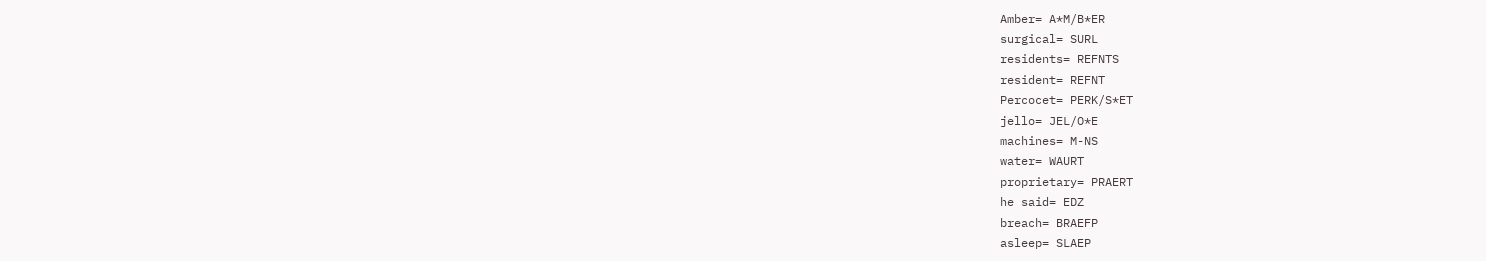Amber= A*M/B*ER
surgical= SURL
residents= REFNTS
resident= REFNT
Percocet= PERK/S*ET
jello= JEL/O*E
machines= M-NS
water= WAURT
proprietary= PRAERT
he said= EDZ
breach= BRAEFP
asleep= SLAEP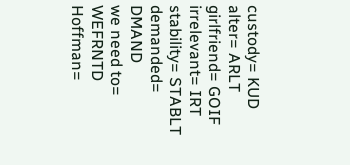custody= KUD
alter= ARLT
girlfriend= GOIF
irrelevant= IRT
stability= STABLT
demanded= DMAND
we need to= WEFRNTD
Hoffman=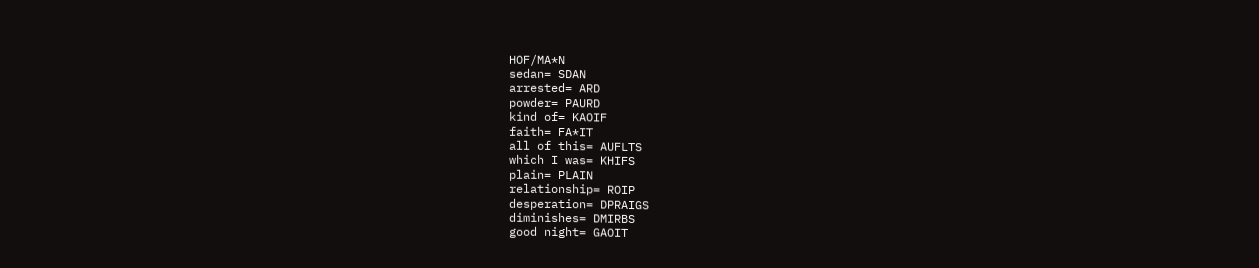HOF/MA*N
sedan= SDAN
arrested= ARD
powder= PAURD
kind of= KAOIF
faith= FA*IT
all of this= AUFLTS
which I was= KHIFS
plain= PLAIN
relationship= ROIP
desperation= DPRAIGS
diminishes= DMIRBS
good night= GAOIT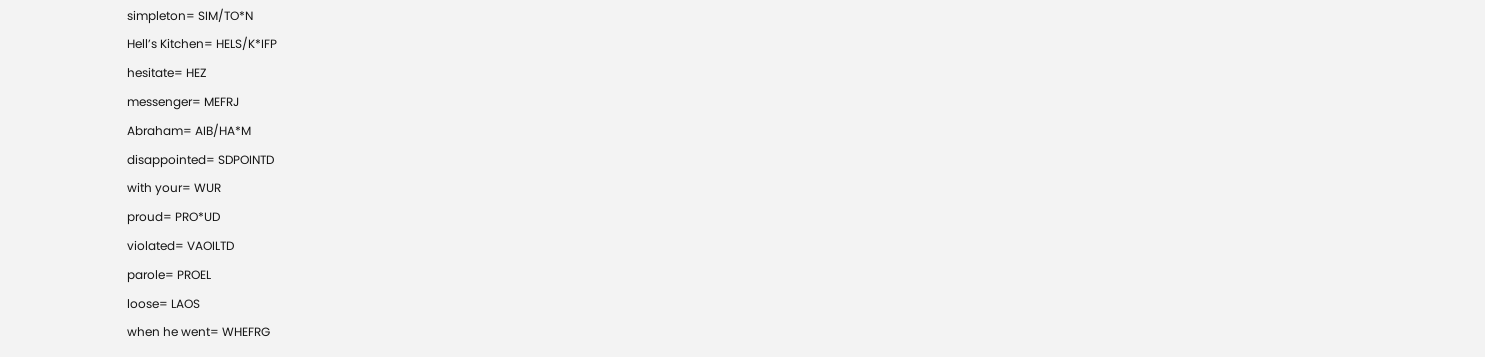simpleton= SIM/TO*N
Hell’s Kitchen= HELS/K*IFP
hesitate= HEZ
messenger= MEFRJ
Abraham= AIB/HA*M
disappointed= SDPOINTD
with your= WUR
proud= PRO*UD
violated= VAOILTD
parole= PROEL
loose= LAOS
when he went= WHEFRG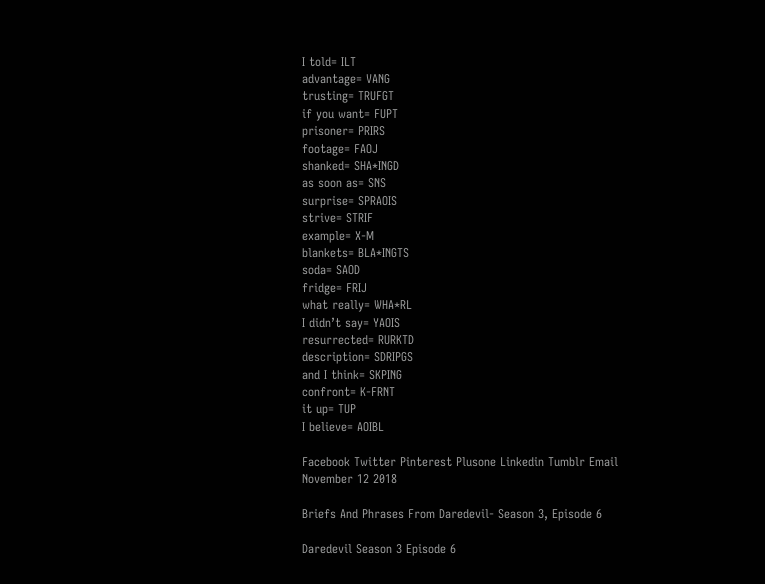I told= ILT
advantage= VANG
trusting= TRUFGT
if you want= FUPT
prisoner= PRIRS
footage= FAOJ
shanked= SHA*INGD
as soon as= SNS
surprise= SPRAOIS
strive= STRIF
example= X-M
blankets= BLA*INGTS
soda= SAOD
fridge= FRIJ
what really= WHA*RL
I didn’t say= YAOIS
resurrected= RURKTD
description= SDRIPGS
and I think= SKPING
confront= K-FRNT
it up= TUP
I believe= AOIBL

Facebook Twitter Pinterest Plusone Linkedin Tumblr Email
November 12 2018

Briefs And Phrases From Daredevil- Season 3, Episode 6

Daredevil Season 3 Episode 6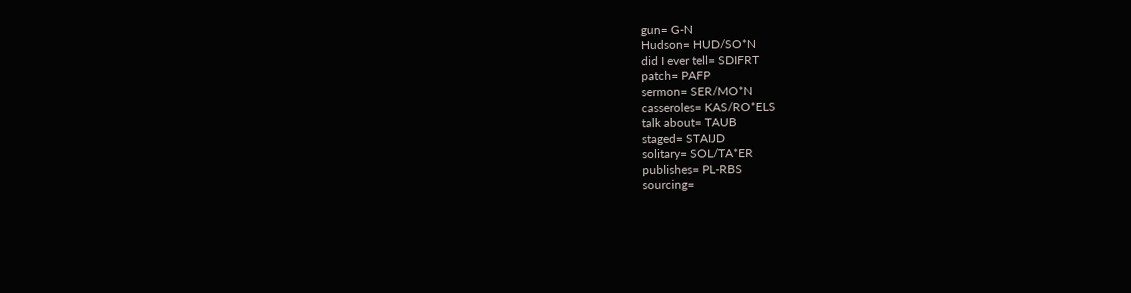gun= G-N
Hudson= HUD/SO*N
did I ever tell= SDIFRT
patch= PAFP
sermon= SER/MO*N
casseroles= KAS/RO*ELS
talk about= TAUB
staged= STAIJD
solitary= SOL/TA*ER
publishes= PL-RBS
sourcing=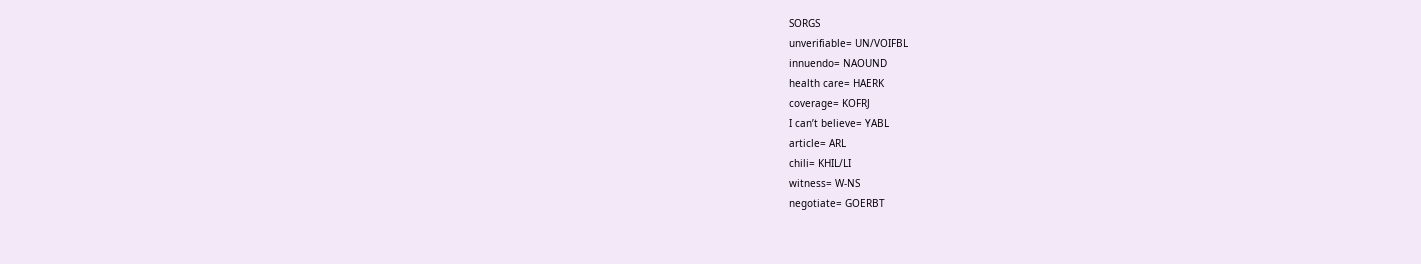SORGS
unverifiable= UN/VOIFBL
innuendo= NAOUND
health care= HAERK
coverage= KOFRJ
I can’t believe= YABL
article= ARL
chili= KHIL/LI
witness= W-NS
negotiate= GOERBT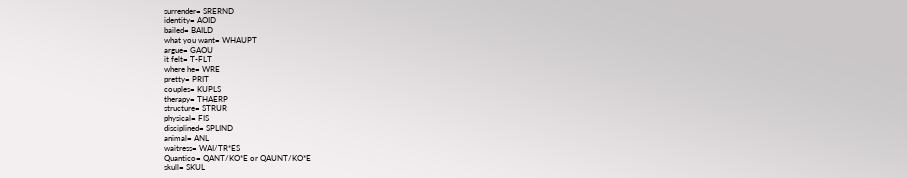surrender= SRERND
identity= AOID
bailed= BAILD
what you want= WHAUPT
argue= GAOU
it felt= T-FLT
where he= WRE
pretty= PRIT
couples= KUPLS
therapy= THAERP
structure= STRUR
physical= FIS
disciplined= SPLIND
animal= ANL
waitress= WAI/TR*ES
Quantico= QANT/KO*E or QAUNT/KO*E
skull= SKUL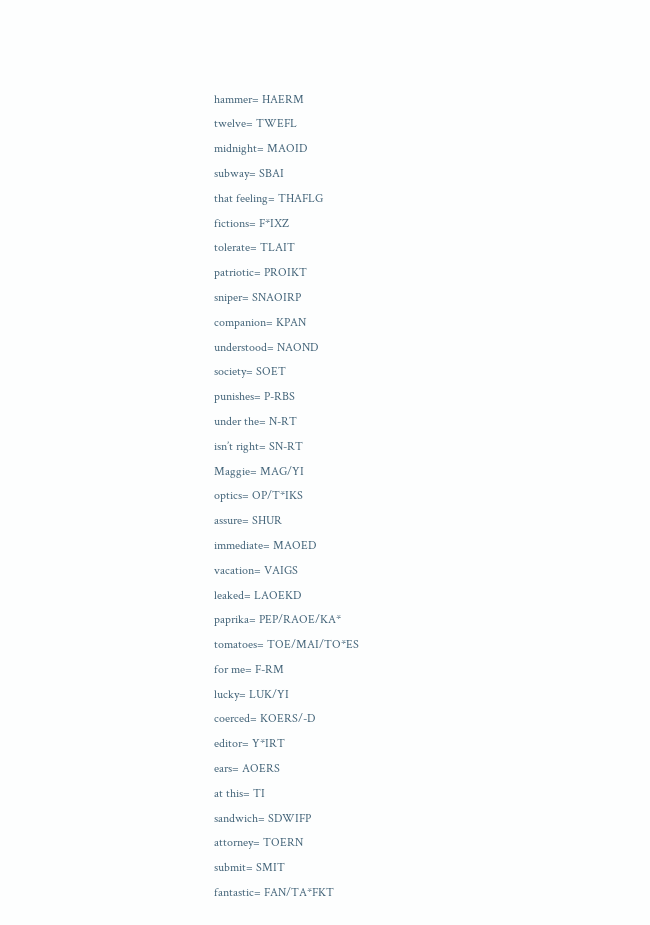hammer= HAERM
twelve= TWEFL
midnight= MAOID
subway= SBAI
that feeling= THAFLG
fictions= F*IXZ
tolerate= TLAIT
patriotic= PROIKT
sniper= SNAOIRP
companion= KPAN
understood= NAOND
society= SOET
punishes= P-RBS
under the= N-RT
isn’t right= SN-RT
Maggie= MAG/YI
optics= OP/T*IKS
assure= SHUR
immediate= MAOED
vacation= VAIGS
leaked= LAOEKD
paprika= PEP/RAOE/KA*
tomatoes= TOE/MAI/TO*ES
for me= F-RM
lucky= LUK/YI
coerced= KOERS/-D
editor= Y*IRT
ears= AOERS
at this= TI
sandwich= SDWIFP
attorney= TOERN
submit= SMIT
fantastic= FAN/TA*FKT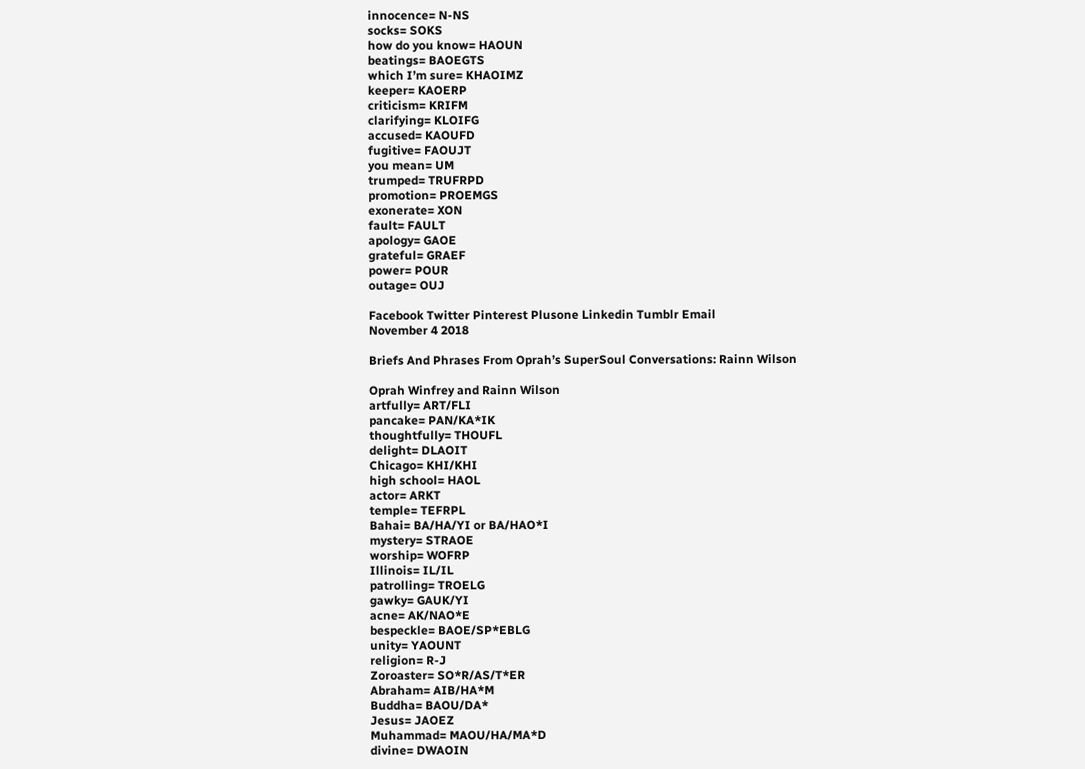innocence= N-NS
socks= SOKS
how do you know= HAOUN
beatings= BAOEGTS
which I’m sure= KHAOIMZ
keeper= KAOERP
criticism= KRIFM
clarifying= KLOIFG
accused= KAOUFD
fugitive= FAOUJT
you mean= UM
trumped= TRUFRPD
promotion= PROEMGS
exonerate= XON
fault= FAULT
apology= GAOE
grateful= GRAEF
power= POUR
outage= OUJ

Facebook Twitter Pinterest Plusone Linkedin Tumblr Email
November 4 2018

Briefs And Phrases From Oprah’s SuperSoul Conversations: Rainn Wilson

Oprah Winfrey and Rainn Wilson
artfully= ART/FLI
pancake= PAN/KA*IK
thoughtfully= THOUFL
delight= DLAOIT
Chicago= KHI/KHI
high school= HAOL
actor= ARKT
temple= TEFRPL
Bahai= BA/HA/YI or BA/HAO*I
mystery= STRAOE
worship= WOFRP
Illinois= IL/IL
patrolling= TROELG
gawky= GAUK/YI
acne= AK/NAO*E
bespeckle= BAOE/SP*EBLG
unity= YAOUNT
religion= R-J
Zoroaster= SO*R/AS/T*ER
Abraham= AIB/HA*M
Buddha= BAOU/DA*
Jesus= JAOEZ
Muhammad= MAOU/HA/MA*D
divine= DWAOIN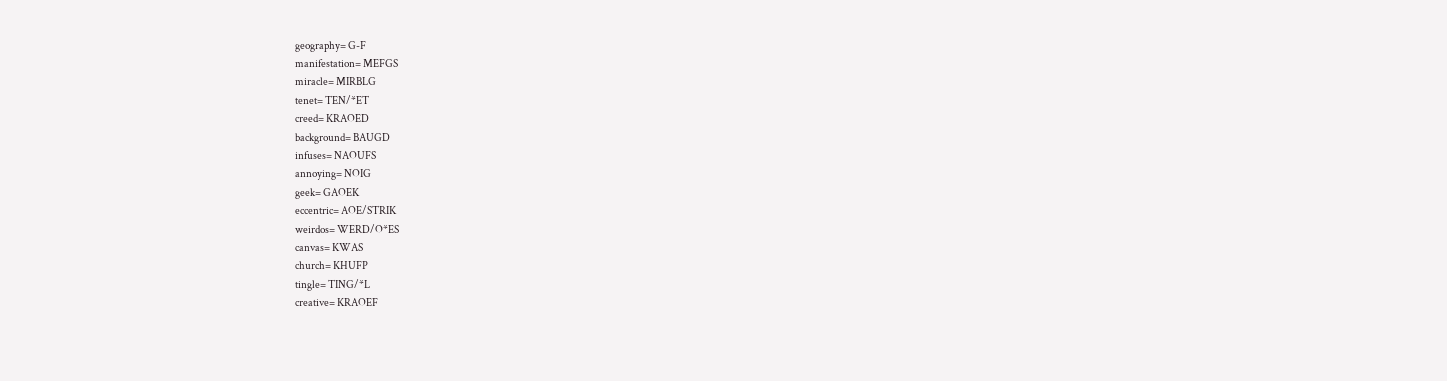geography= G-F
manifestation= MEFGS
miracle= MIRBLG
tenet= TEN/*ET
creed= KRAOED
background= BAUGD
infuses= NAOUFS
annoying= NOIG
geek= GAOEK
eccentric= AOE/STRIK
weirdos= WERD/O*ES
canvas= KWAS
church= KHUFP
tingle= TING/*L
creative= KRAOEF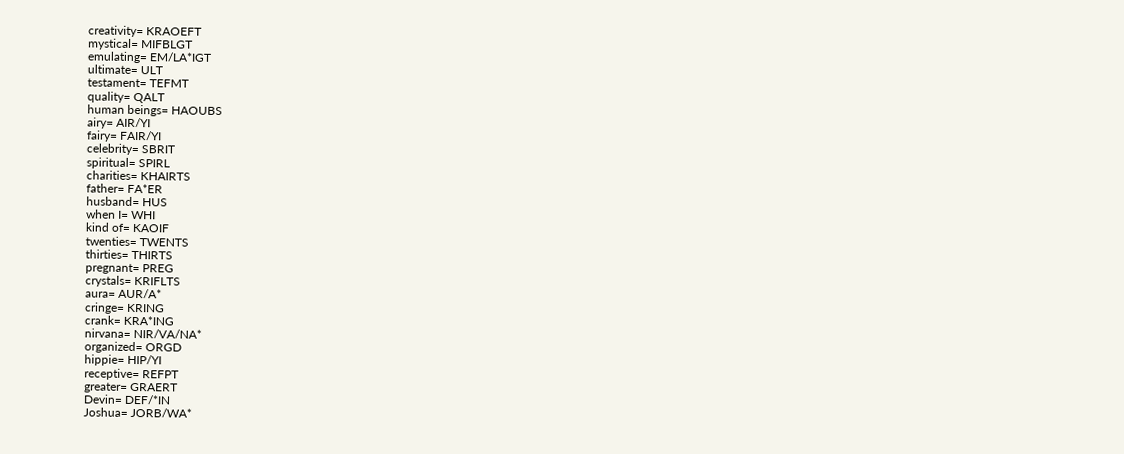creativity= KRAOEFT
mystical= MIFBLGT
emulating= EM/LA*IGT
ultimate= ULT
testament= TEFMT
quality= QALT
human beings= HAOUBS
airy= AIR/YI
fairy= FAIR/YI
celebrity= SBRIT
spiritual= SPIRL
charities= KHAIRTS
father= FA*ER
husband= HUS
when I= WHI
kind of= KAOIF
twenties= TWENTS
thirties= THIRTS
pregnant= PREG
crystals= KRIFLTS
aura= AUR/A*
cringe= KRING
crank= KRA*ING
nirvana= NIR/VA/NA*
organized= ORGD
hippie= HIP/YI
receptive= REFPT
greater= GRAERT
Devin= DEF/*IN
Joshua= JORB/WA*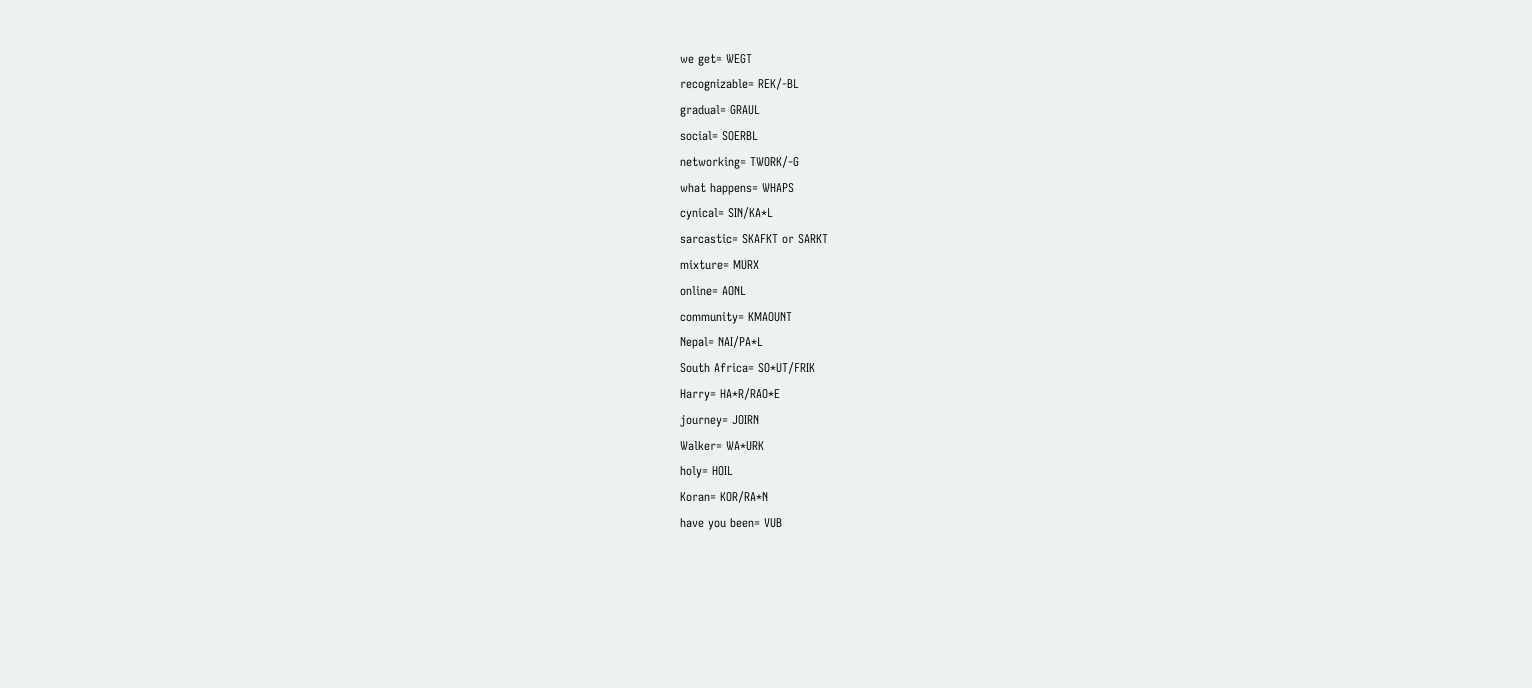we get= WEGT
recognizable= REK/-BL
gradual= GRAUL
social= SOERBL
networking= TWORK/-G
what happens= WHAPS
cynical= SIN/KA*L
sarcastic= SKAFKT or SARKT
mixture= MURX
online= AONL
community= KMAOUNT
Nepal= NAI/PA*L
South Africa= SO*UT/FRIK
Harry= HA*R/RAO*E
journey= JOIRN
Walker= WA*URK
holy= HOIL
Koran= KOR/RA*N
have you been= VUB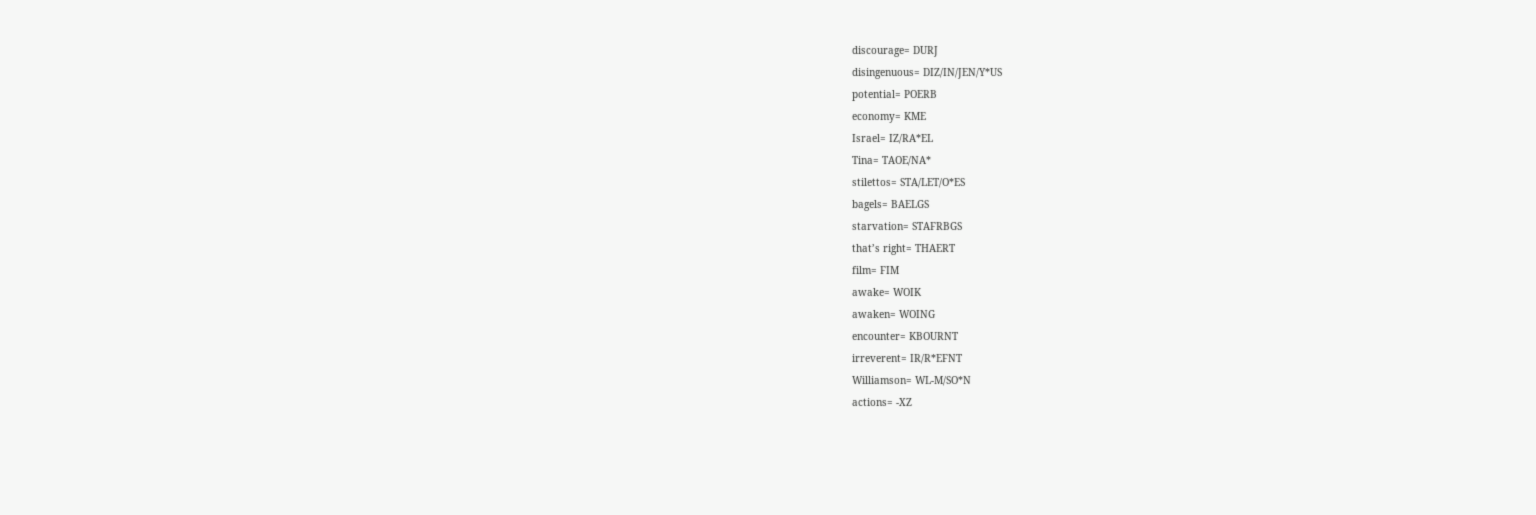discourage= DURJ
disingenuous= DIZ/IN/JEN/Y*US
potential= POERB
economy= KME
Israel= IZ/RA*EL
Tina= TAOE/NA*
stilettos= STA/LET/O*ES
bagels= BAELGS
starvation= STAFRBGS
that’s right= THAERT
film= FIM
awake= WOIK
awaken= WOING
encounter= KBOURNT
irreverent= IR/R*EFNT
Williamson= WL-M/SO*N
actions= -XZ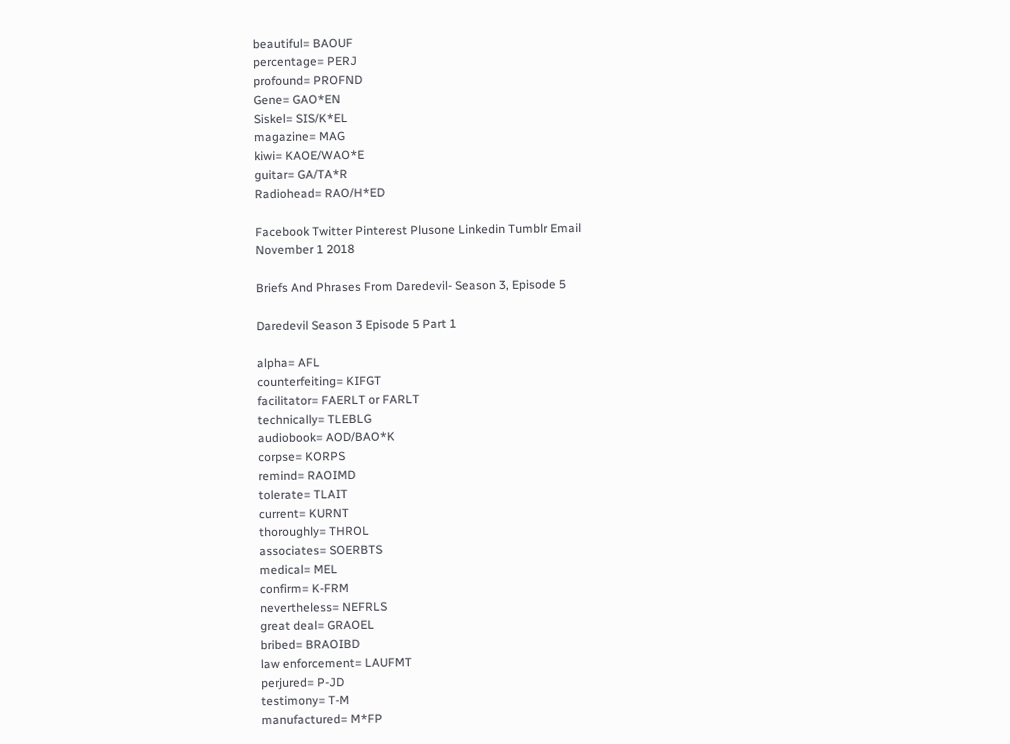beautiful= BAOUF
percentage= PERJ
profound= PROFND
Gene= GAO*EN
Siskel= SIS/K*EL
magazine= MAG
kiwi= KAOE/WAO*E
guitar= GA/TA*R
Radiohead= RAO/H*ED

Facebook Twitter Pinterest Plusone Linkedin Tumblr Email
November 1 2018

Briefs And Phrases From Daredevil- Season 3, Episode 5

Daredevil Season 3 Episode 5 Part 1

alpha= AFL
counterfeiting= KIFGT
facilitator= FAERLT or FARLT
technically= TLEBLG
audiobook= AOD/BAO*K
corpse= KORPS
remind= RAOIMD
tolerate= TLAIT
current= KURNT
thoroughly= THROL
associates= SOERBTS
medical= MEL
confirm= K-FRM
nevertheless= NEFRLS
great deal= GRAOEL
bribed= BRAOIBD
law enforcement= LAUFMT
perjured= P-JD
testimony= T-M
manufactured= M*FP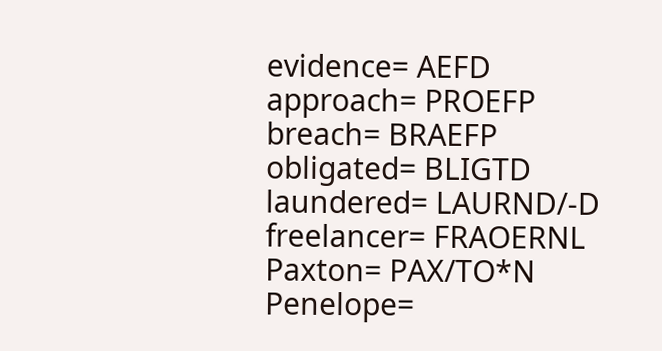evidence= AEFD
approach= PROEFP
breach= BRAEFP
obligated= BLIGTD
laundered= LAURND/-D
freelancer= FRAOERNL
Paxton= PAX/TO*N
Penelope=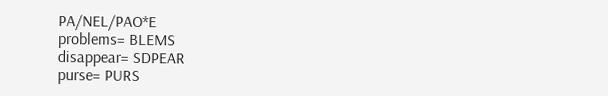PA/NEL/PAO*E
problems= BLEMS
disappear= SDPEAR
purse= PURS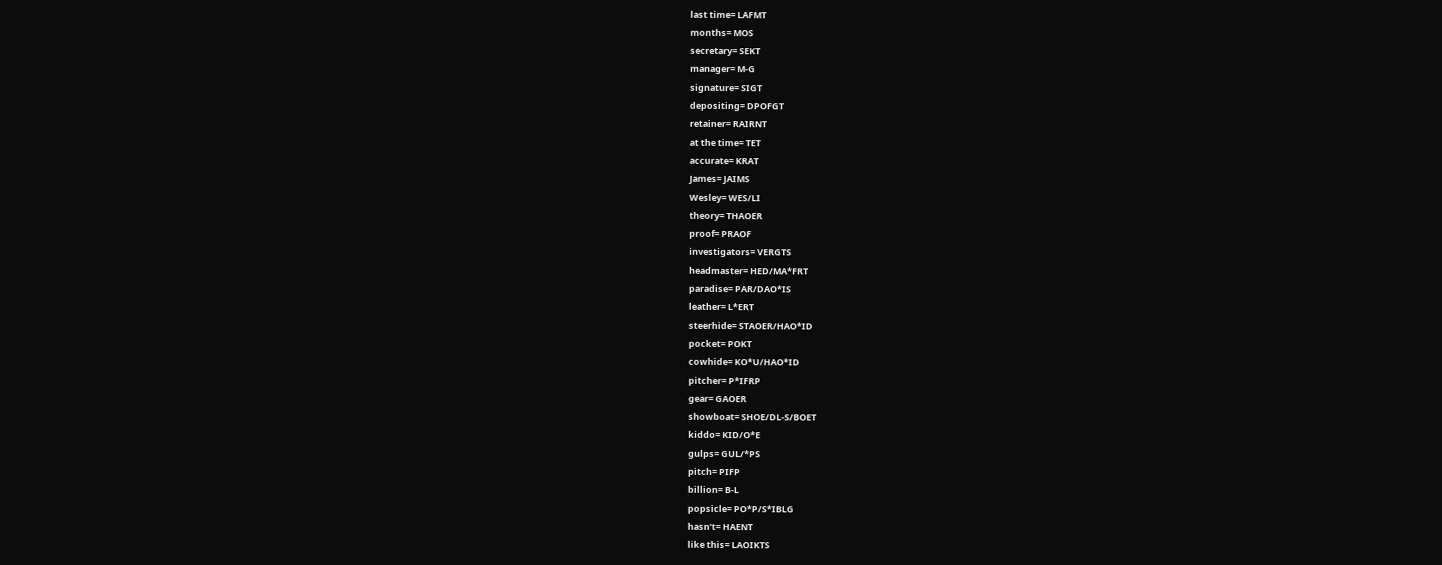last time= LAFMT
months= MOS
secretary= SEKT
manager= M-G
signature= SIGT
depositing= DPOFGT
retainer= RAIRNT
at the time= TET
accurate= KRAT
James= JAIMS
Wesley= WES/LI
theory= THAOER
proof= PRAOF
investigators= VERGTS
headmaster= HED/MA*FRT
paradise= PAR/DAO*IS
leather= L*ERT
steerhide= STAOER/HAO*ID
pocket= POKT
cowhide= KO*U/HAO*ID
pitcher= P*IFRP
gear= GAOER
showboat= SHOE/DL-S/BOET
kiddo= KID/O*E
gulps= GUL/*PS
pitch= PIFP
billion= B-L
popsicle= PO*P/S*IBLG
hasn’t= HAENT
like this= LAOIKTS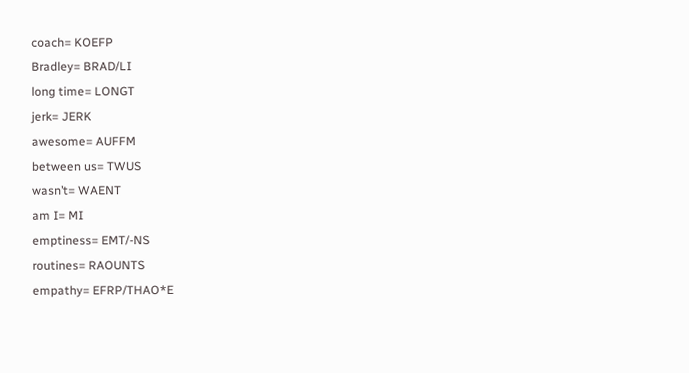coach= KOEFP
Bradley= BRAD/LI
long time= LONGT
jerk= JERK
awesome= AUFFM
between us= TWUS
wasn’t= WAENT
am I= MI
emptiness= EMT/-NS
routines= RAOUNTS
empathy= EFRP/THAO*E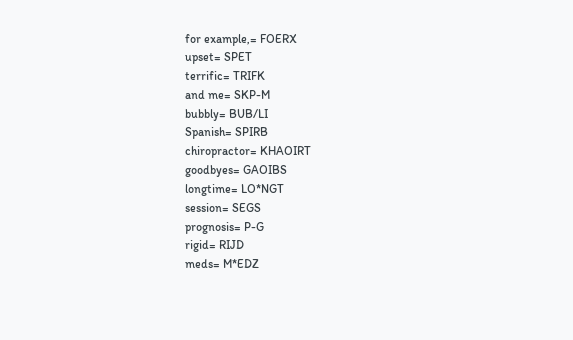for example,= FOERX
upset= SPET
terrific= TRIFK
and me= SKP-M
bubbly= BUB/LI
Spanish= SPIRB
chiropractor= KHAOIRT
goodbyes= GAOIBS
longtime= LO*NGT
session= SEGS
prognosis= P-G
rigid= RIJD
meds= M*EDZ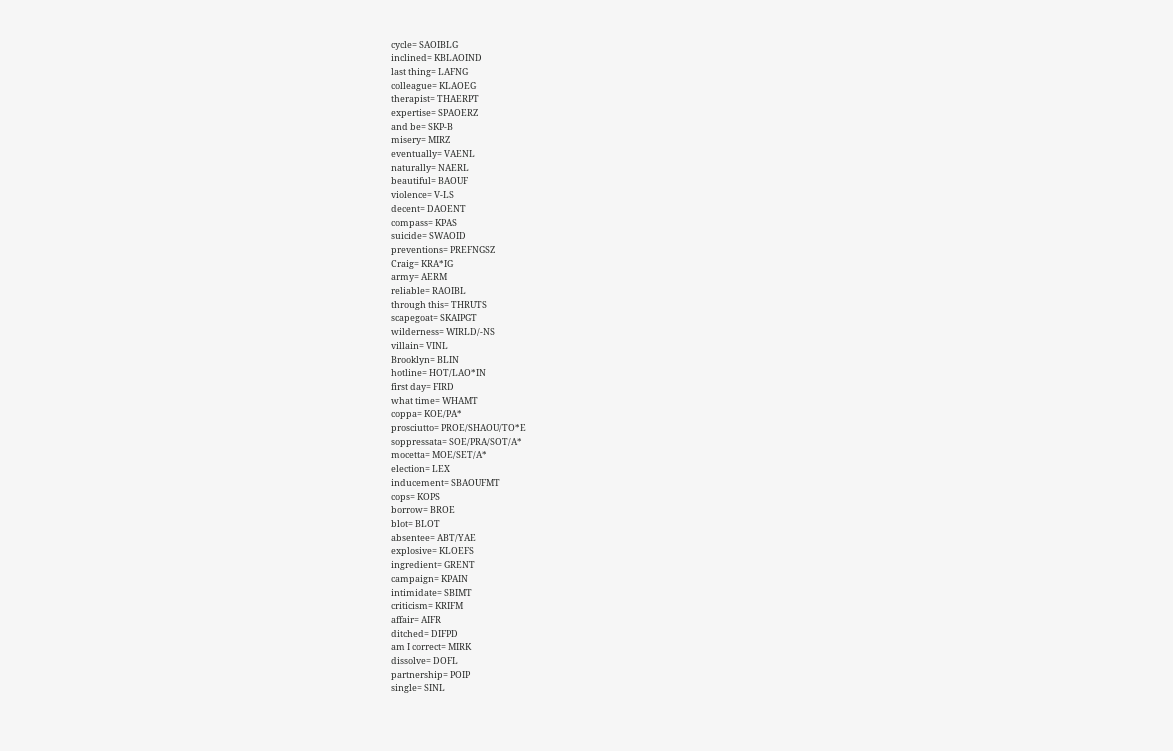cycle= SAOIBLG
inclined= KBLAOIND
last thing= LAFNG
colleague= KLAOEG
therapist= THAERPT
expertise= SPAOERZ
and be= SKP-B
misery= MIRZ
eventually= VAENL
naturally= NAERL
beautiful= BAOUF
violence= V-LS
decent= DAOENT
compass= KPAS
suicide= SWAOID
preventions= PREFNGSZ
Craig= KRA*IG
army= AERM
reliable= RAOIBL
through this= THRUTS
scapegoat= SKAIPGT
wilderness= WIRLD/-NS
villain= VINL
Brooklyn= BLIN
hotline= HOT/LAO*IN
first day= FIRD
what time= WHAMT
coppa= KOE/PA*
prosciutto= PROE/SHAOU/TO*E
soppressata= SOE/PRA/SOT/A*
mocetta= MOE/SET/A*
election= LEX
inducement= SBAOUFMT
cops= KOPS
borrow= BROE
blot= BLOT
absentee= ABT/YAE
explosive= KLOEFS
ingredient= GRENT
campaign= KPAIN
intimidate= SBIMT
criticism= KRIFM
affair= AIFR
ditched= DIFPD
am I correct= MIRK
dissolve= DOFL
partnership= POIP
single= SINL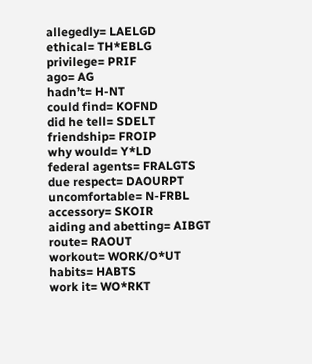allegedly= LAELGD
ethical= TH*EBLG
privilege= PRIF
ago= AG
hadn’t= H-NT
could find= KOFND
did he tell= SDELT
friendship= FROIP
why would= Y*LD
federal agents= FRALGTS
due respect= DAOURPT
uncomfortable= N-FRBL
accessory= SKOIR
aiding and abetting= AIBGT
route= RAOUT
workout= WORK/O*UT
habits= HABTS
work it= WO*RKT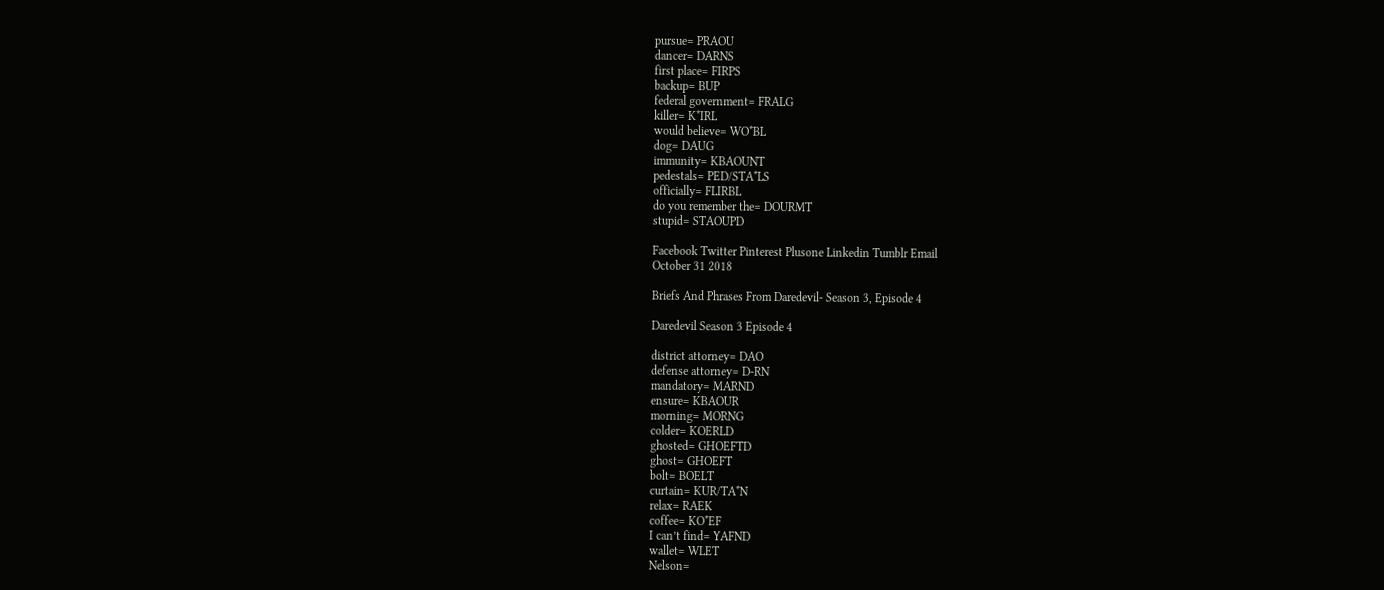pursue= PRAOU
dancer= DARNS
first place= FIRPS
backup= BUP
federal government= FRALG
killer= K*IRL
would believe= WO*BL
dog= DAUG
immunity= KBAOUNT
pedestals= PED/STA*LS
officially= FLIRBL
do you remember the= DOURMT
stupid= STAOUPD

Facebook Twitter Pinterest Plusone Linkedin Tumblr Email
October 31 2018

Briefs And Phrases From Daredevil- Season 3, Episode 4

Daredevil Season 3 Episode 4

district attorney= DAO
defense attorney= D-RN
mandatory= MARND
ensure= KBAOUR
morning= MORNG
colder= KOERLD
ghosted= GHOEFTD
ghost= GHOEFT
bolt= BOELT
curtain= KUR/TA*N
relax= RAEK
coffee= KO*EF
I can’t find= YAFND
wallet= WLET
Nelson=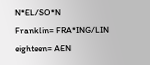N*EL/SO*N
Franklin= FRA*ING/LIN
eighteen= AEN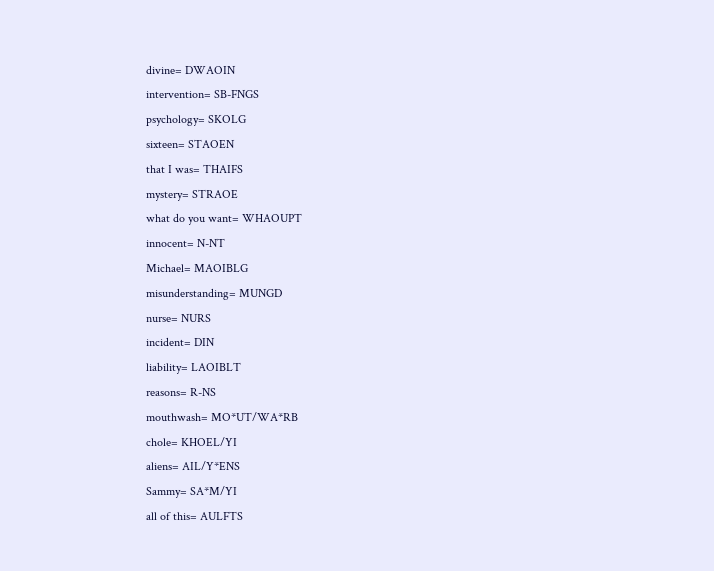divine= DWAOIN
intervention= SB-FNGS
psychology= SKOLG
sixteen= STAOEN
that I was= THAIFS
mystery= STRAOE
what do you want= WHAOUPT
innocent= N-NT
Michael= MAOIBLG
misunderstanding= MUNGD
nurse= NURS
incident= DIN
liability= LAOIBLT
reasons= R-NS
mouthwash= MO*UT/WA*RB
chole= KHOEL/YI
aliens= AIL/Y*ENS
Sammy= SA*M/YI
all of this= AULFTS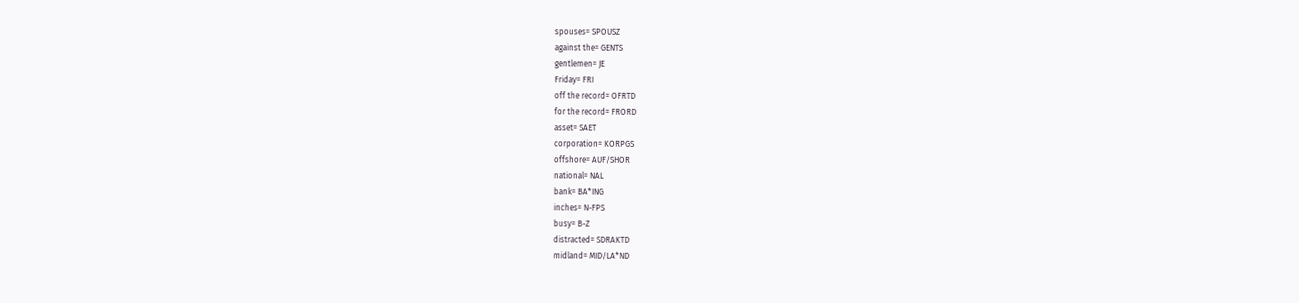spouses= SPOUSZ
against the= GENTS
gentlemen= JE
Friday= FRI
off the record= OFRTD
for the record= FRORD
asset= SAET
corporation= KORPGS
offshore= AUF/SHOR
national= NAL
bank= BA*ING
inches= N-FPS
busy= B-Z
distracted= SDRAKTD
midland= MID/LA*ND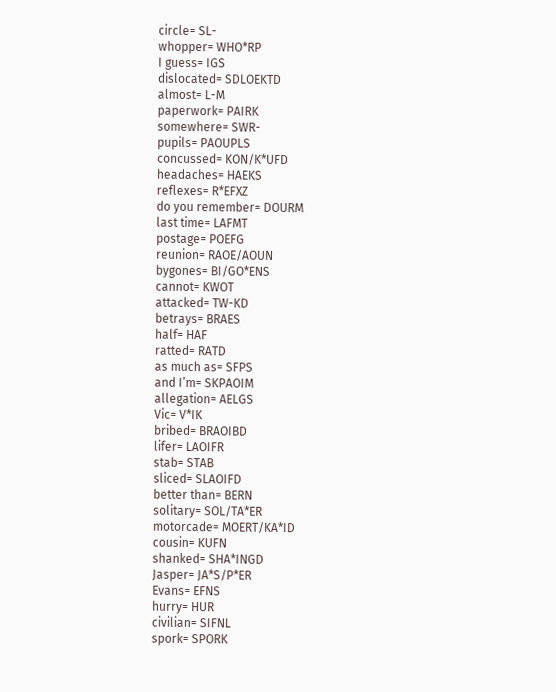circle= SL-
whopper= WHO*RP
I guess= IGS
dislocated= SDLOEKTD
almost= L-M
paperwork= PAIRK
somewhere= SWR-
pupils= PAOUPLS
concussed= KON/K*UFD
headaches= HAEKS
reflexes= R*EFXZ
do you remember= DOURM
last time= LAFMT
postage= POEFG
reunion= RAOE/AOUN
bygones= BI/GO*ENS
cannot= KWOT
attacked= TW-KD
betrays= BRAES
half= HAF
ratted= RATD
as much as= SFPS
and I’m= SKPAOIM
allegation= AELGS
Vic= V*IK
bribed= BRAOIBD
lifer= LAOIFR
stab= STAB
sliced= SLAOIFD
better than= BERN
solitary= SOL/TA*ER
motorcade= MOERT/KA*ID
cousin= KUFN
shanked= SHA*INGD
Jasper= JA*S/P*ER
Evans= EFNS
hurry= HUR
civilian= SIFNL
spork= SPORK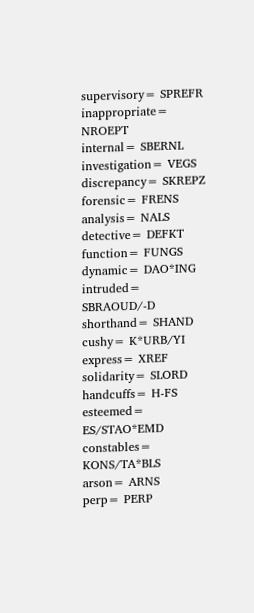supervisory= SPREFR
inappropriate= NROEPT
internal= SBERNL
investigation= VEGS
discrepancy= SKREPZ
forensic= FRENS
analysis= NALS
detective= DEFKT
function= FUNGS
dynamic= DAO*ING
intruded= SBRAOUD/-D
shorthand= SHAND
cushy= K*URB/YI
express= XREF
solidarity= SLORD
handcuffs= H-FS
esteemed= ES/STAO*EMD
constables= KONS/TA*BLS
arson= ARNS
perp= PERP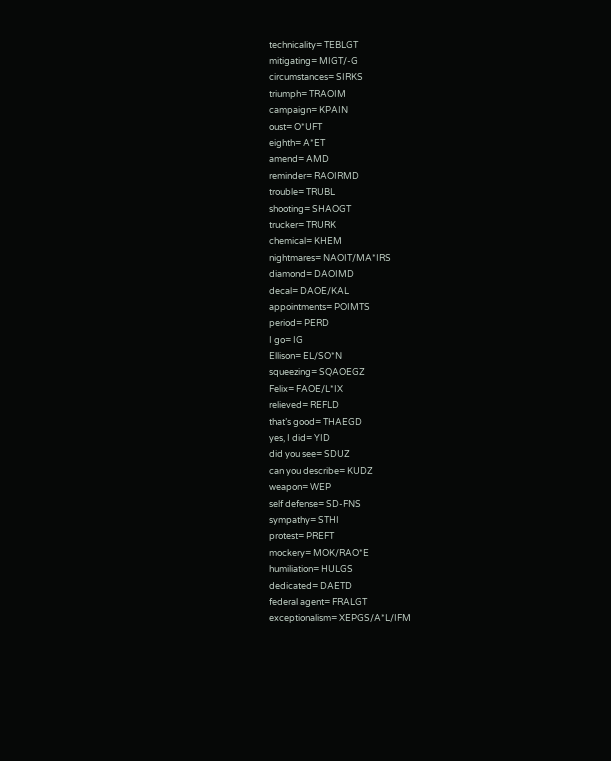technicality= TEBLGT
mitigating= MIGT/-G
circumstances= SIRKS
triumph= TRAOIM
campaign= KPAIN
oust= O*UFT
eighth= A*ET
amend= AMD
reminder= RAOIRMD
trouble= TRUBL
shooting= SHAOGT
trucker= TRURK
chemical= KHEM
nightmares= NAOIT/MA*IRS
diamond= DAOIMD
decal= DAOE/KAL
appointments= POIMTS
period= PERD
I go= IG
Ellison= EL/SO*N
squeezing= SQAOEGZ
Felix= FAOE/L*IX
relieved= REFLD
that’s good= THAEGD
yes, I did= YID
did you see= SDUZ
can you describe= KUDZ
weapon= WEP
self defense= SD-FNS
sympathy= STHI
protest= PREFT
mockery= MOK/RAO*E
humiliation= HULGS
dedicated= DAETD
federal agent= FRALGT
exceptionalism= XEPGS/A*L/IFM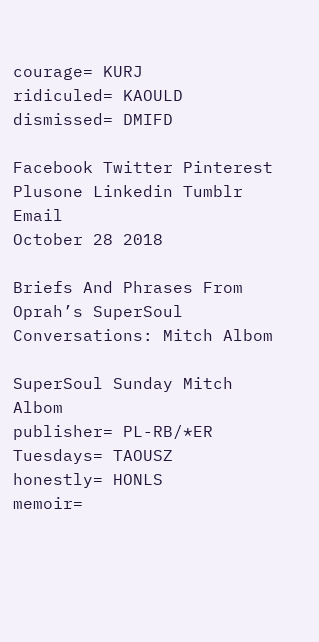courage= KURJ
ridiculed= KAOULD
dismissed= DMIFD

Facebook Twitter Pinterest Plusone Linkedin Tumblr Email
October 28 2018

Briefs And Phrases From Oprah’s SuperSoul Conversations: Mitch Albom

SuperSoul Sunday Mitch Albom
publisher= PL-RB/*ER
Tuesdays= TAOUSZ
honestly= HONLS
memoir=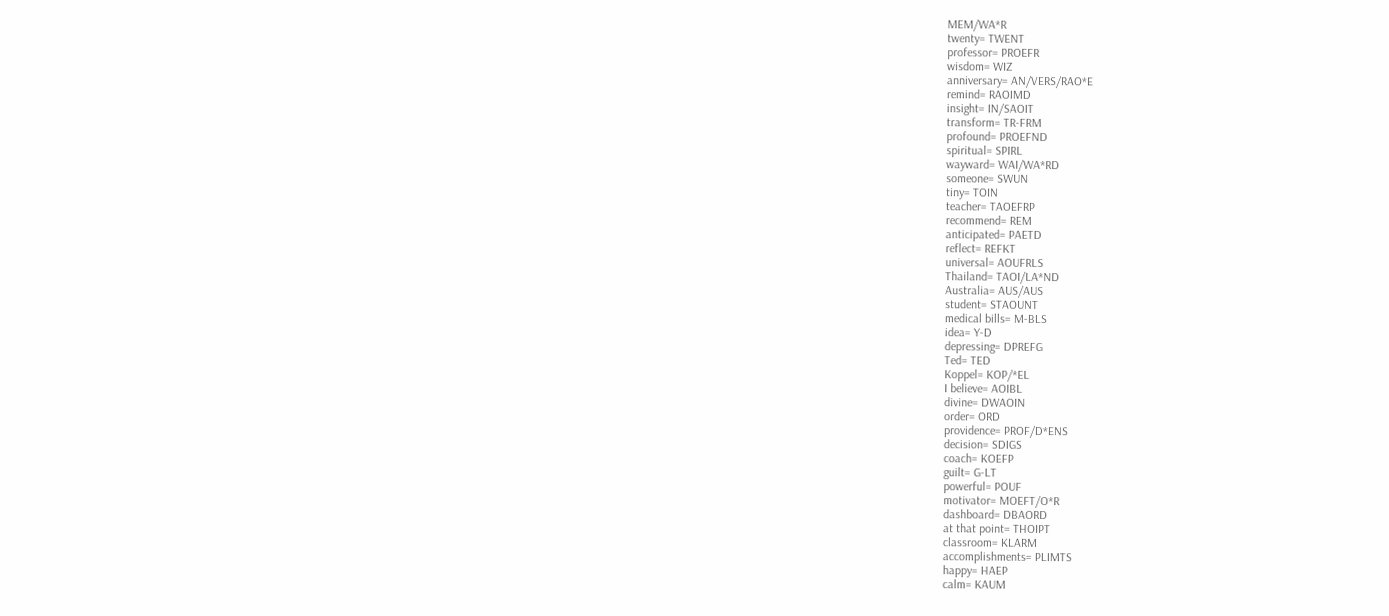MEM/WA*R
twenty= TWENT
professor= PROEFR
wisdom= WIZ
anniversary= AN/VERS/RAO*E
remind= RAOIMD
insight= IN/SAOIT
transform= TR-FRM
profound= PROEFND
spiritual= SPIRL
wayward= WAI/WA*RD
someone= SWUN
tiny= TOIN
teacher= TAOEFRP
recommend= REM
anticipated= PAETD
reflect= REFKT
universal= AOUFRLS
Thailand= TAOI/LA*ND
Australia= AUS/AUS
student= STAOUNT
medical bills= M-BLS
idea= Y-D
depressing= DPREFG
Ted= TED
Koppel= KOP/*EL
I believe= AOIBL
divine= DWAOIN
order= ORD
providence= PROF/D*ENS
decision= SDIGS
coach= KOEFP
guilt= G-LT
powerful= POUF
motivator= MOEFT/O*R
dashboard= DBAORD
at that point= THOIPT
classroom= KLARM
accomplishments= PLIMTS
happy= HAEP
calm= KAUM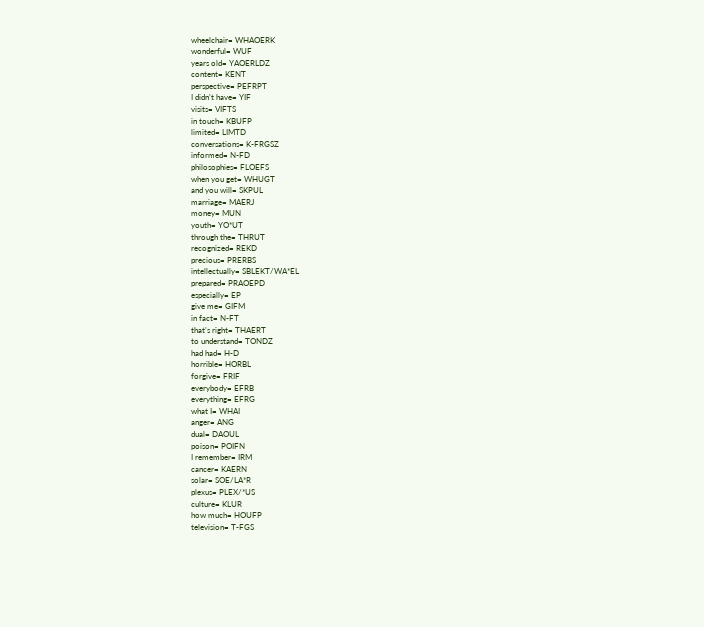wheelchair= WHAOERK
wonderful= WUF
years old= YAOERLDZ
content= KENT
perspective= PEFRPT
I didn’t have= YIF
visits= VIFTS
in touch= KBUFP
limited= LIMTD
conversations= K-FRGSZ
informed= N-FD
philosophies= FLOEFS
when you get= WHUGT
and you will= SKPUL
marriage= MAERJ
money= MUN
youth= YO*UT
through the= THRUT
recognized= REKD
precious= PRERBS
intellectually= SBLEKT/WA*EL
prepared= PRAOEPD
especially= EP
give me= GIFM
in fact= N-FT
that’s right= THAERT
to understand= TONDZ
had had= H-D
horrible= HORBL
forgive= FRIF
everybody= EFRB
everything= EFRG
what I= WHAI
anger= ANG
dual= DAOUL
poison= POIFN
I remember= IRM
cancer= KAERN
solar= SOE/LA*R
plexus= PLEX/*US
culture= KLUR
how much= HOUFP
television= T-FGS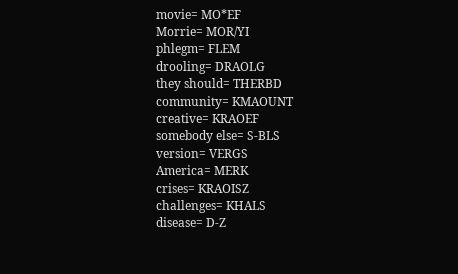movie= MO*EF
Morrie= MOR/YI
phlegm= FLEM
drooling= DRAOLG
they should= THERBD
community= KMAOUNT
creative= KRAOEF
somebody else= S-BLS
version= VERGS
America= MERK
crises= KRAOISZ
challenges= KHALS
disease= D-Z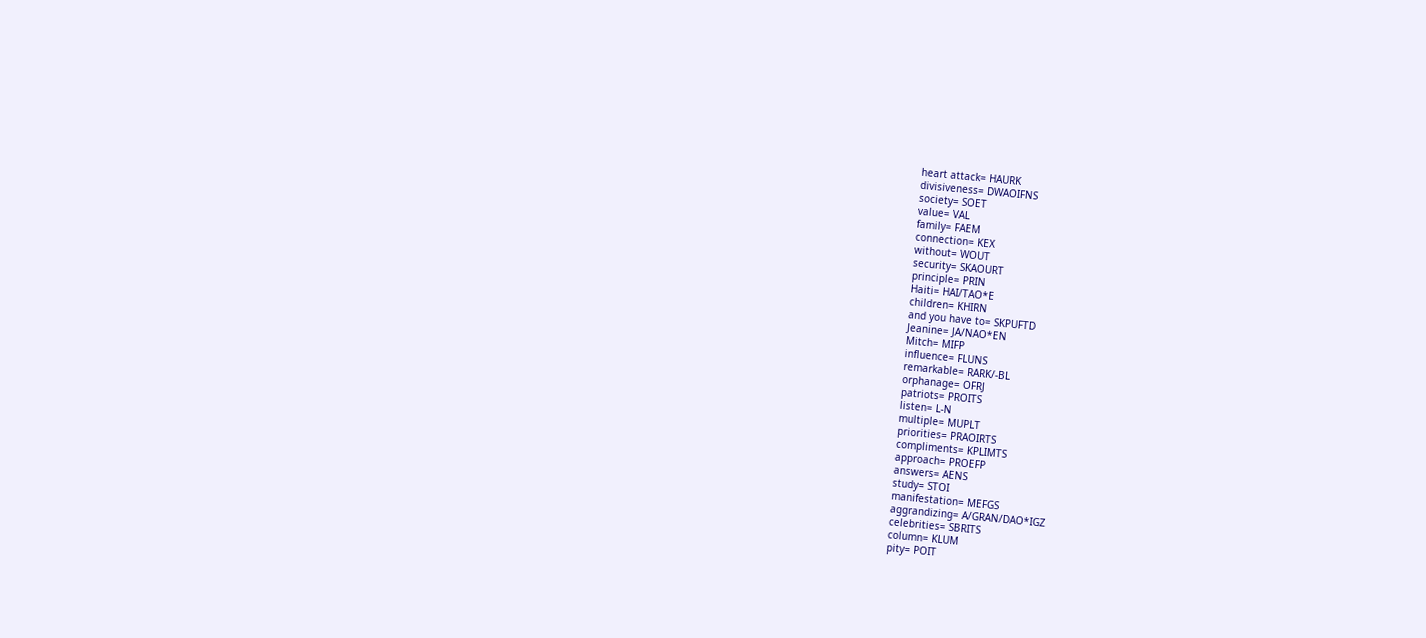heart attack= HAURK
divisiveness= DWAOIFNS
society= SOET
value= VAL
family= FAEM
connection= KEX
without= WOUT
security= SKAOURT
principle= PRIN
Haiti= HAI/TAO*E
children= KHIRN
and you have to= SKPUFTD
Jeanine= JA/NAO*EN
Mitch= MIFP
influence= FLUNS
remarkable= RARK/-BL
orphanage= OFRJ
patriots= PROITS
listen= L-N
multiple= MUPLT
priorities= PRAOIRTS
compliments= KPLIMTS
approach= PROEFP
answers= AENS
study= STOI
manifestation= MEFGS
aggrandizing= A/GRAN/DAO*IGZ
celebrities= SBRITS
column= KLUM
pity= POIT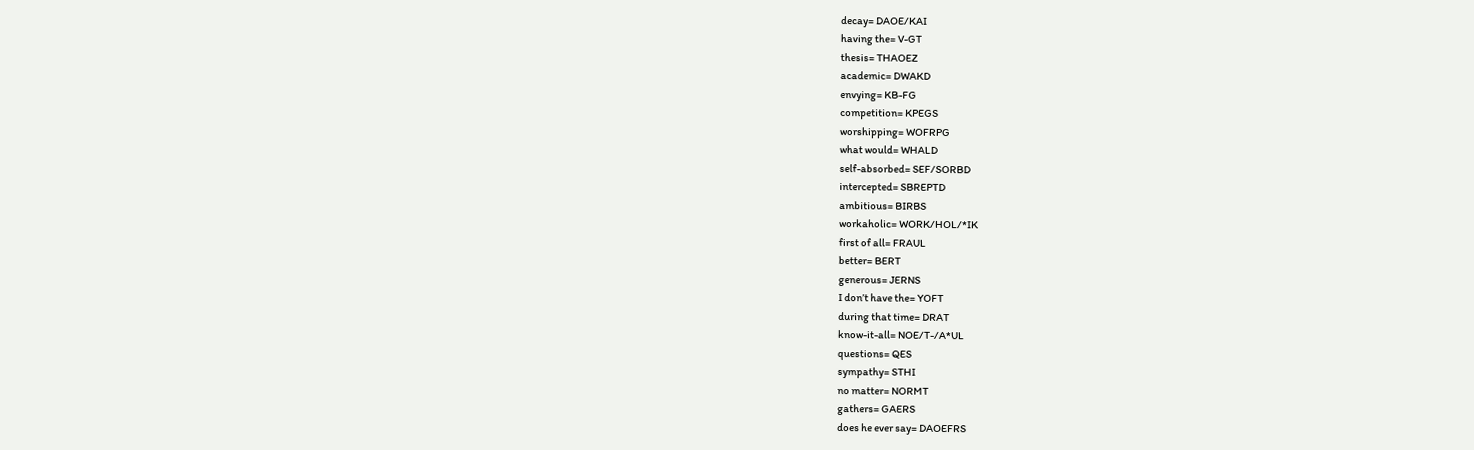decay= DAOE/KAI
having the= V-GT
thesis= THAOEZ
academic= DWAKD
envying= KB-FG
competition= KPEGS
worshipping= WOFRPG
what would= WHALD
self-absorbed= SEF/SORBD
intercepted= SBREPTD
ambitious= BIRBS
workaholic= WORK/HOL/*IK
first of all= FRAUL
better= BERT
generous= JERNS
I don’t have the= YOFT
during that time= DRAT
know-it-all= NOE/T-/A*UL
questions= QES
sympathy= STHI
no matter= NORMT
gathers= GAERS
does he ever say= DAOEFRS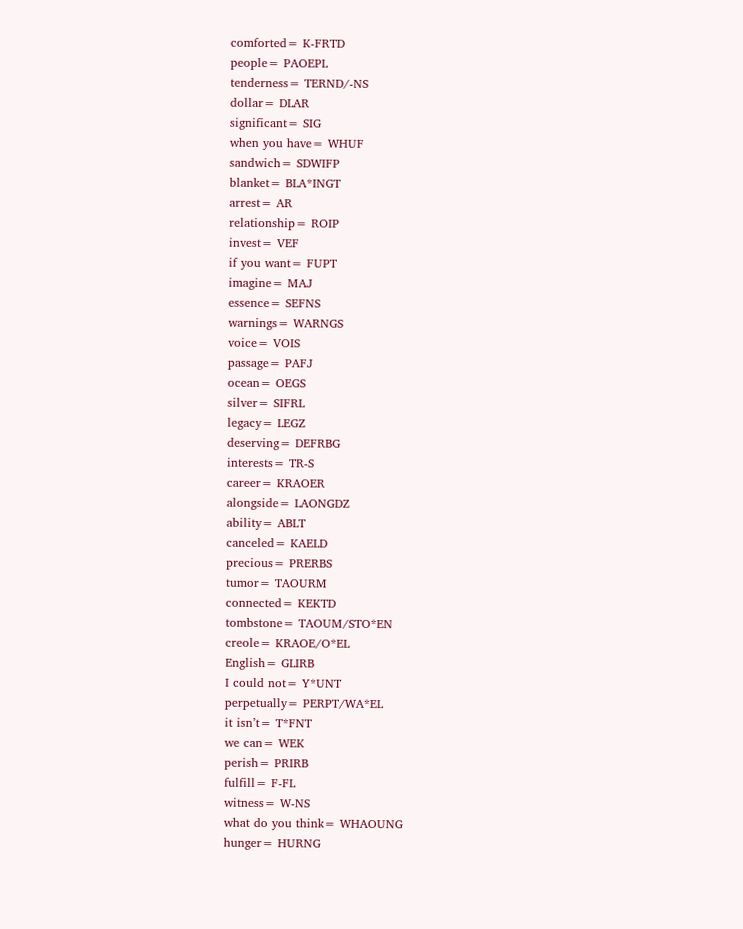comforted= K-FRTD
people= PAOEPL
tenderness= TERND/-NS
dollar= DLAR
significant= SIG
when you have= WHUF
sandwich= SDWIFP
blanket= BLA*INGT
arrest= AR
relationship= ROIP
invest= VEF
if you want= FUPT
imagine= MAJ
essence= SEFNS
warnings= WARNGS
voice= VOIS
passage= PAFJ
ocean= OEGS
silver= SIFRL
legacy= LEGZ
deserving= DEFRBG
interests= TR-S
career= KRAOER
alongside= LAONGDZ
ability= ABLT
canceled= KAELD
precious= PRERBS
tumor= TAOURM
connected= KEKTD
tombstone= TAOUM/STO*EN
creole= KRAOE/O*EL
English= GLIRB
I could not= Y*UNT
perpetually= PERPT/WA*EL
it isn’t= T*FNT
we can= WEK
perish= PRIRB
fulfill= F-FL
witness= W-NS
what do you think= WHAOUNG
hunger= HURNG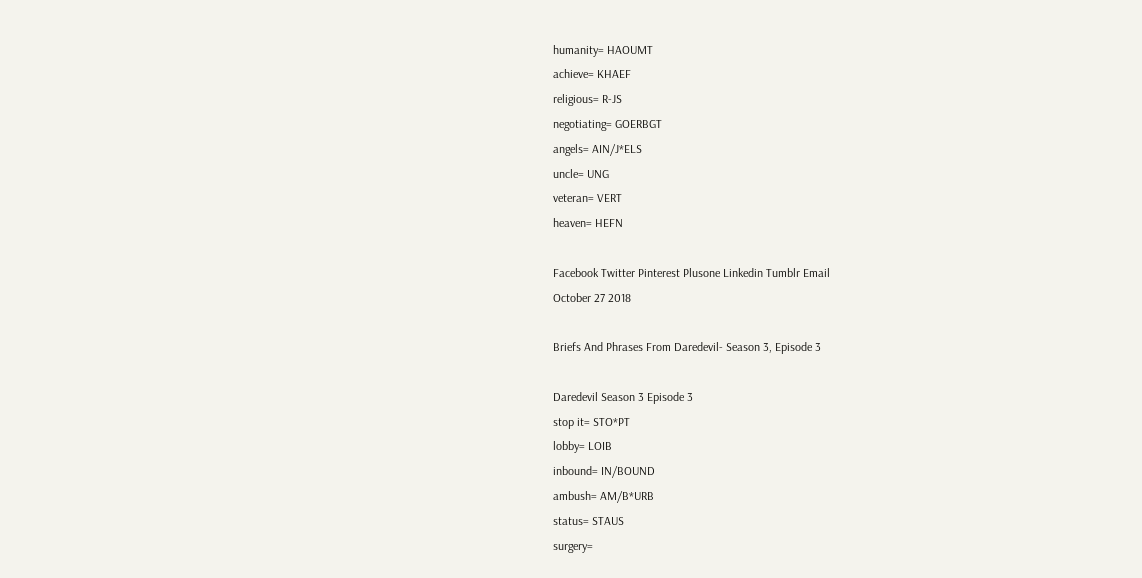humanity= HAOUMT
achieve= KHAEF
religious= R-JS
negotiating= GOERBGT
angels= AIN/J*ELS
uncle= UNG
veteran= VERT
heaven= HEFN

Facebook Twitter Pinterest Plusone Linkedin Tumblr Email
October 27 2018

Briefs And Phrases From Daredevil- Season 3, Episode 3

Daredevil Season 3 Episode 3
stop it= STO*PT
lobby= LOIB
inbound= IN/BOUND
ambush= AM/B*URB
status= STAUS
surgery=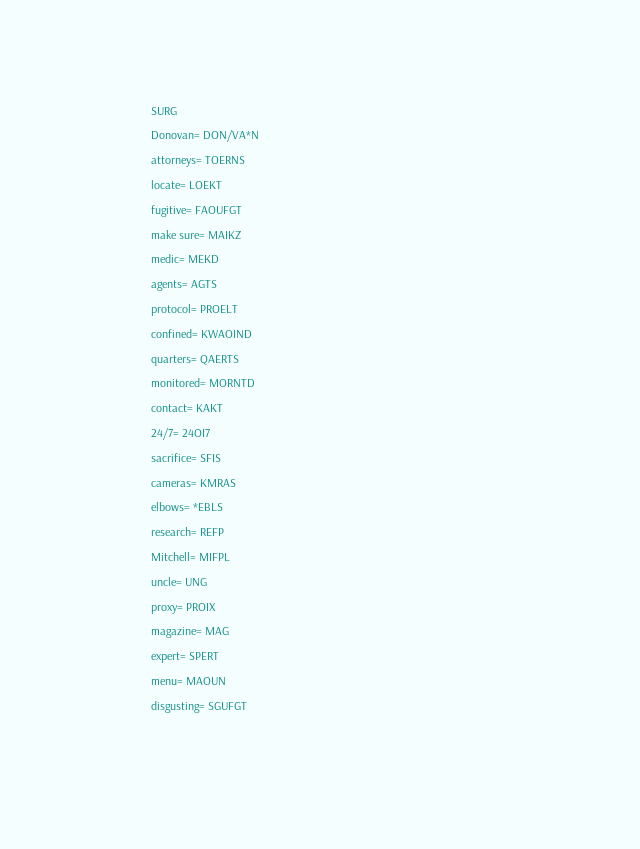SURG
Donovan= DON/VA*N
attorneys= TOERNS
locate= LOEKT
fugitive= FAOUFGT
make sure= MAIKZ
medic= MEKD
agents= AGTS
protocol= PROELT
confined= KWAOIND
quarters= QAERTS
monitored= MORNTD
contact= KAKT
24/7= 24OI7
sacrifice= SFIS
cameras= KMRAS
elbows= *EBLS
research= REFP
Mitchell= MIFPL
uncle= UNG
proxy= PROIX
magazine= MAG
expert= SPERT
menu= MAOUN
disgusting= SGUFGT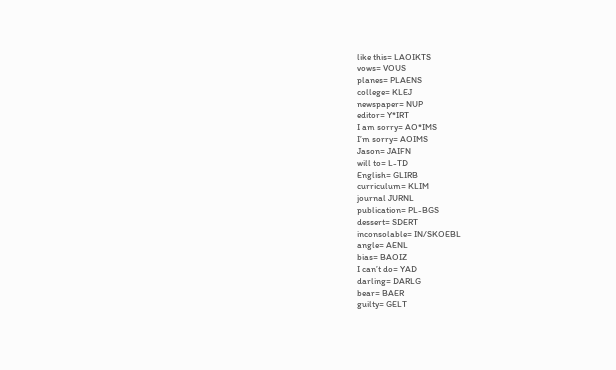like this= LAOIKTS
vows= VOUS
planes= PLAENS
college= KLEJ
newspaper= NUP
editor= Y*IRT
I am sorry= AO*IMS
I’m sorry= AOIMS
Jason= JAIFN
will to= L-TD
English= GLIRB
curriculum= KLIM
journal JURNL
publication= PL-BGS
dessert= SDERT
inconsolable= IN/SKOEBL
angle= AENL
bias= BAOIZ
I can’t do= YAD
darling= DARLG
bear= BAER
guilty= GELT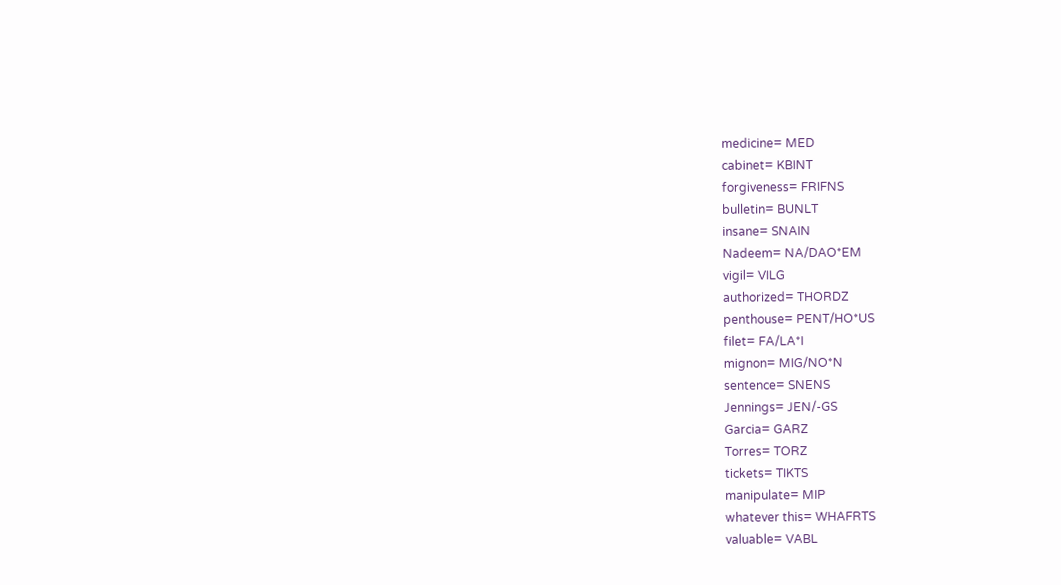medicine= MED
cabinet= KBINT
forgiveness= FRIFNS
bulletin= BUNLT
insane= SNAIN
Nadeem= NA/DAO*EM
vigil= VILG
authorized= THORDZ
penthouse= PENT/HO*US
filet= FA/LA*I
mignon= MIG/NO*N
sentence= SNENS
Jennings= JEN/-GS
Garcia= GARZ
Torres= TORZ
tickets= TIKTS
manipulate= MIP
whatever this= WHAFRTS
valuable= VABL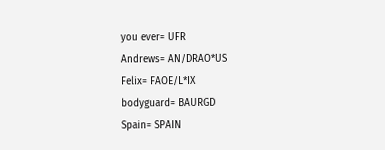you ever= UFR
Andrews= AN/DRAO*US
Felix= FAOE/L*IX
bodyguard= BAURGD
Spain= SPAIN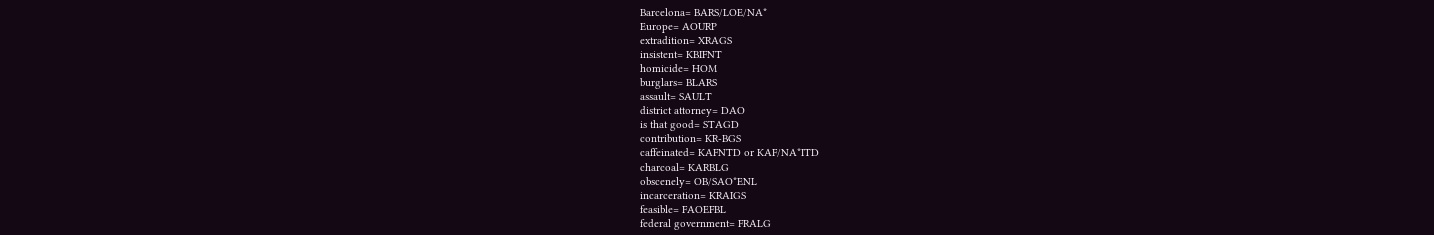Barcelona= BARS/LOE/NA*
Europe= AOURP
extradition= XRAGS
insistent= KBIFNT
homicide= HOM
burglars= BLARS
assault= SAULT
district attorney= DAO
is that good= STAGD
contribution= KR-BGS
caffeinated= KAFNTD or KAF/NA*ITD
charcoal= KARBLG
obscenely= OB/SAO*ENL
incarceration= KRAIGS
feasible= FAOEFBL
federal government= FRALG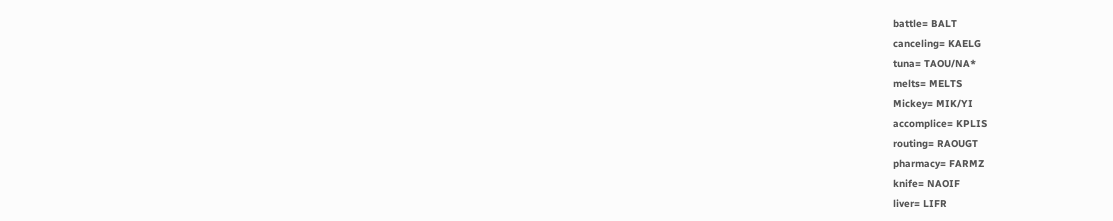battle= BALT
canceling= KAELG
tuna= TAOU/NA*
melts= MELTS
Mickey= MIK/YI
accomplice= KPLIS
routing= RAOUGT
pharmacy= FARMZ
knife= NAOIF
liver= LIFR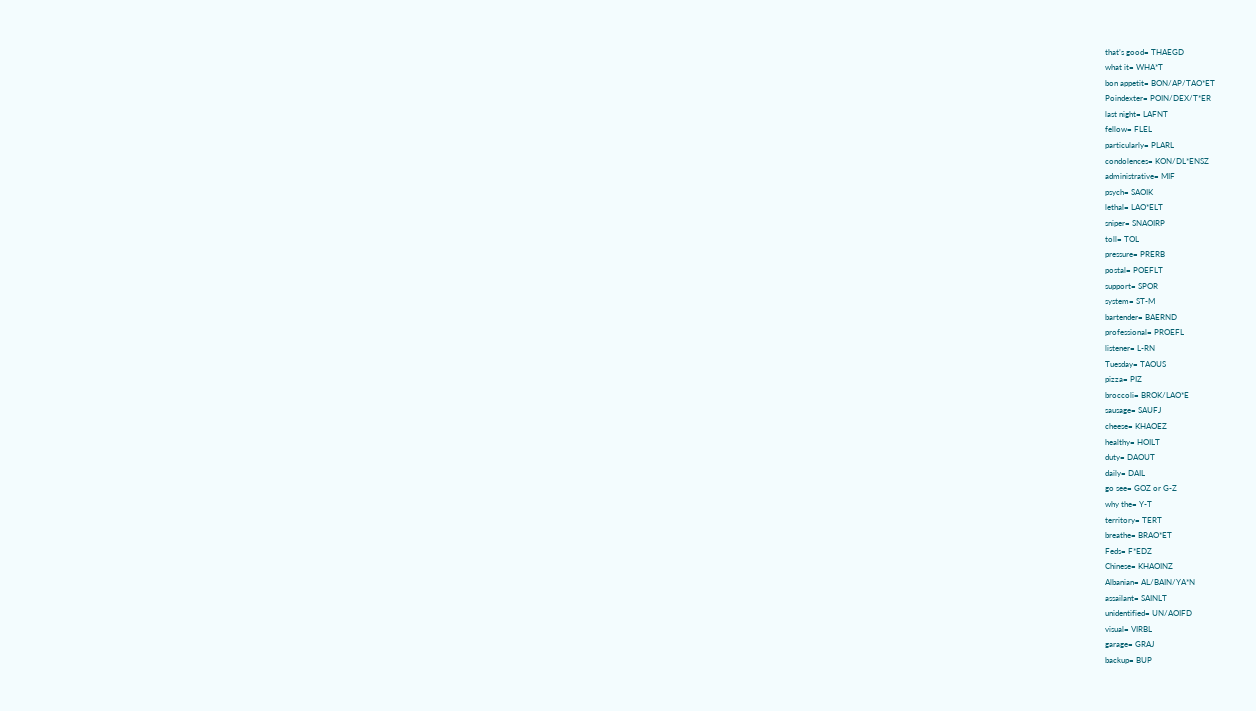that’s good= THAEGD
what it= WHA*T
bon appetit= BON/AP/TAO*ET
Poindexter= POIN/DEX/T*ER
last night= LAFNT
fellow= FLEL
particularly= PLARL
condolences= KON/DL*ENSZ
administrative= MIF
psych= SAOIK
lethal= LAO*ELT
sniper= SNAOIRP
toll= TOL
pressure= PRERB
postal= POEFLT
support= SPOR
system= ST-M
bartender= BAERND
professional= PROEFL
listener= L-RN
Tuesday= TAOUS
pizza= PIZ
broccoli= BROK/LAO*E
sausage= SAUFJ
cheese= KHAOEZ
healthy= HOILT
duty= DAOUT
daily= DAIL
go see= GOZ or G-Z
why the= Y-T
territory= TERT
breathe= BRAO*ET
Feds= F*EDZ
Chinese= KHAOINZ
Albanian= AL/BAIN/YA*N
assailant= SAINLT
unidentified= UN/AOIFD
visual= VIRBL
garage= GRAJ
backup= BUP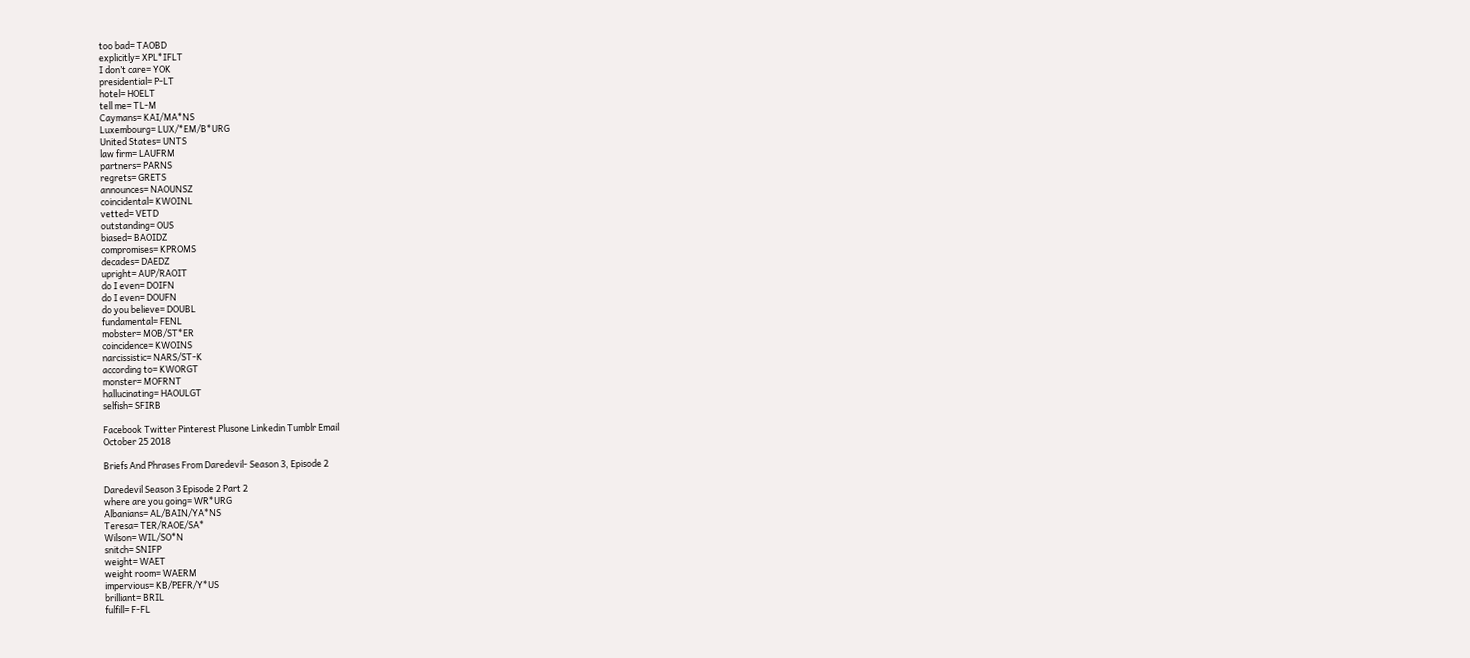too bad= TAOBD
explicitly= XPL*IFLT
I don’t care= YOK
presidential= P-LT
hotel= HOELT
tell me= TL-M
Caymans= KAI/MA*NS
Luxembourg= LUX/*EM/B*URG
United States= UNTS
law firm= LAUFRM
partners= PARNS
regrets= GRETS
announces= NAOUNSZ
coincidental= KWOINL
vetted= VETD
outstanding= OUS
biased= BAOIDZ
compromises= KPROMS
decades= DAEDZ
upright= AUP/RAOIT
do I even= DOIFN
do I even= DOUFN
do you believe= DOUBL
fundamental= FENL
mobster= MOB/ST*ER
coincidence= KWOINS
narcissistic= NARS/ST-K
according to= KWORGT
monster= MOFRNT
hallucinating= HAOULGT
selfish= SFIRB

Facebook Twitter Pinterest Plusone Linkedin Tumblr Email
October 25 2018

Briefs And Phrases From Daredevil- Season 3, Episode 2

Daredevil Season 3 Episode 2 Part 2
where are you going= WR*URG
Albanians= AL/BAIN/YA*NS
Teresa= TER/RAOE/SA*
Wilson= WIL/SO*N
snitch= SNIFP
weight= WAET
weight room= WAERM
impervious= KB/PEFR/Y*US
brilliant= BRIL
fulfill= F-FL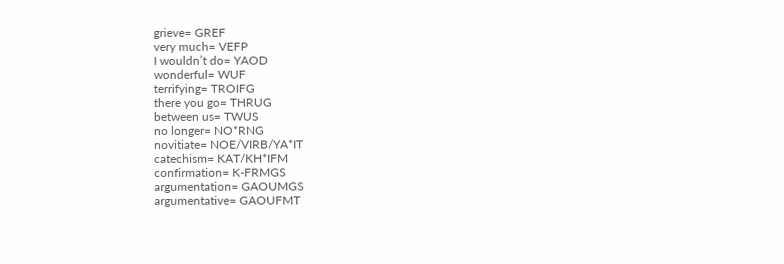grieve= GREF
very much= VEFP
I wouldn’t do= YAOD
wonderful= WUF
terrifying= TROIFG
there you go= THRUG
between us= TWUS
no longer= NO*RNG
novitiate= NOE/VIRB/YA*IT
catechism= KAT/KH*IFM
confirmation= K-FRMGS
argumentation= GAOUMGS
argumentative= GAOUFMT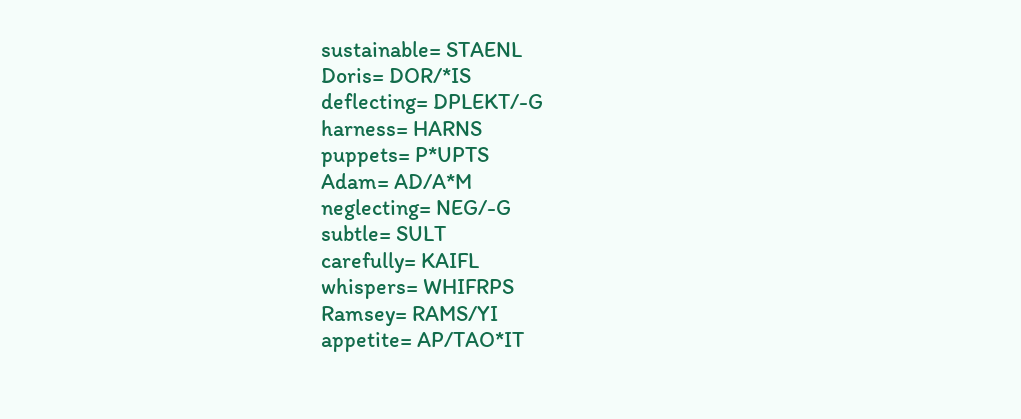sustainable= STAENL
Doris= DOR/*IS
deflecting= DPLEKT/-G
harness= HARNS
puppets= P*UPTS
Adam= AD/A*M
neglecting= NEG/-G
subtle= SULT
carefully= KAIFL
whispers= WHIFRPS
Ramsey= RAMS/YI
appetite= AP/TAO*IT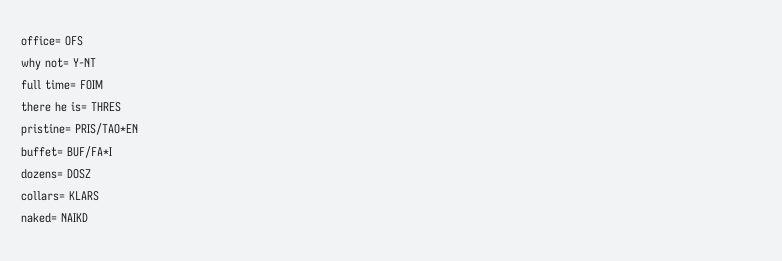office= OFS
why not= Y-NT
full time= FOIM
there he is= THRES
pristine= PRIS/TAO*EN
buffet= BUF/FA*I
dozens= DOSZ
collars= KLARS
naked= NAIKD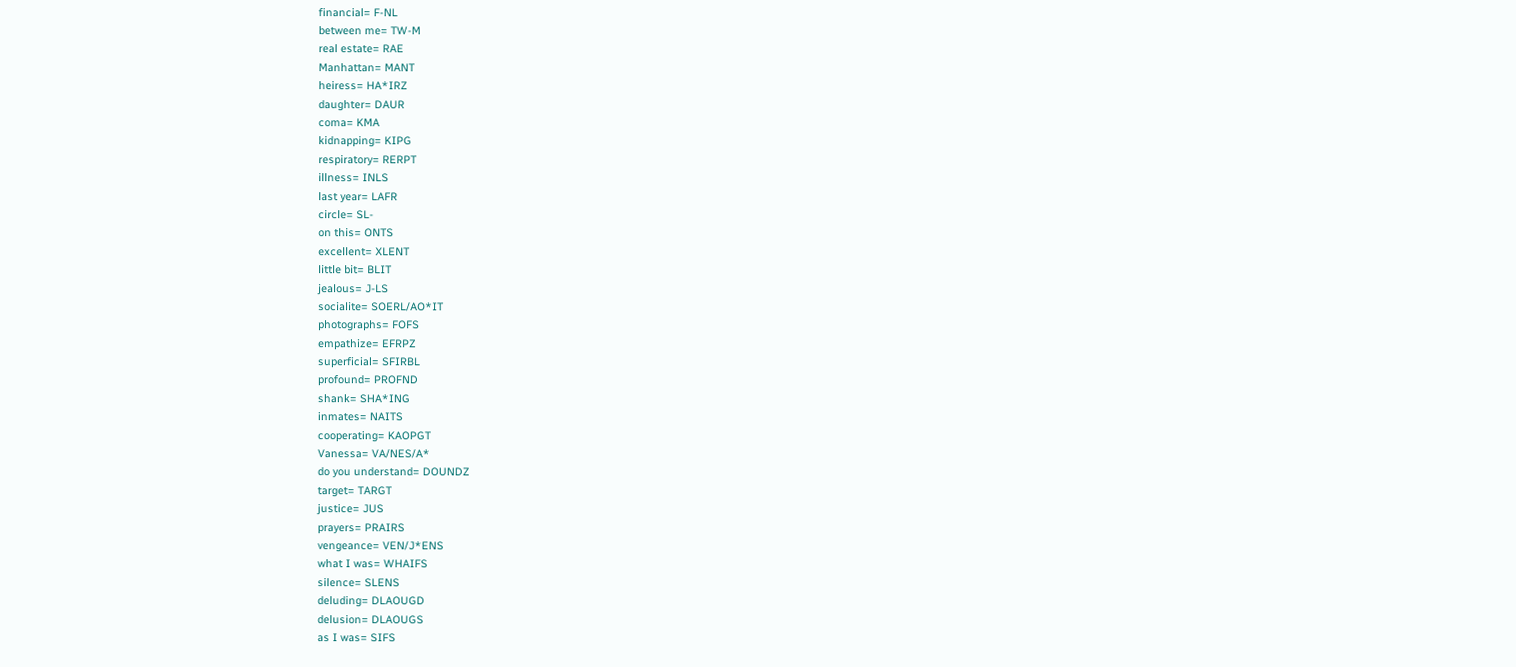financial= F-NL
between me= TW-M
real estate= RAE
Manhattan= MANT
heiress= HA*IRZ
daughter= DAUR
coma= KMA
kidnapping= KIPG
respiratory= RERPT
illness= INLS
last year= LAFR
circle= SL-
on this= ONTS
excellent= XLENT
little bit= BLIT
jealous= J-LS
socialite= SOERL/AO*IT
photographs= FOFS
empathize= EFRPZ
superficial= SFIRBL
profound= PROFND
shank= SHA*ING
inmates= NAITS
cooperating= KAOPGT
Vanessa= VA/NES/A*
do you understand= DOUNDZ
target= TARGT
justice= JUS
prayers= PRAIRS
vengeance= VEN/J*ENS
what I was= WHAIFS
silence= SLENS
deluding= DLAOUGD
delusion= DLAOUGS
as I was= SIFS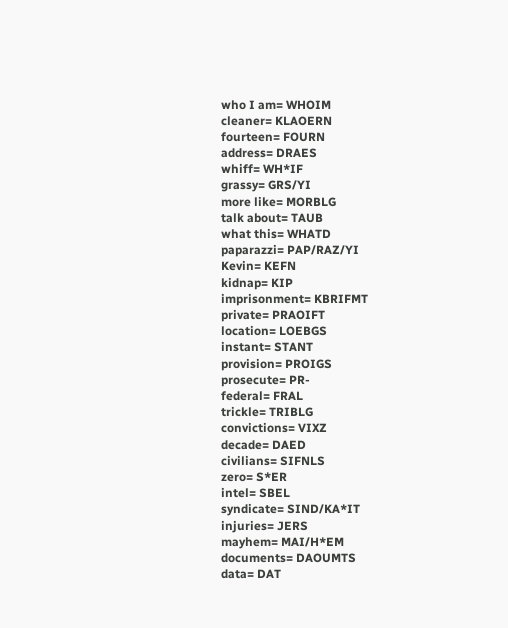who I am= WHOIM
cleaner= KLAOERN
fourteen= FOURN
address= DRAES
whiff= WH*IF
grassy= GRS/YI
more like= MORBLG
talk about= TAUB
what this= WHATD
paparazzi= PAP/RAZ/YI
Kevin= KEFN
kidnap= KIP
imprisonment= KBRIFMT
private= PRAOIFT
location= LOEBGS
instant= STANT
provision= PROIGS
prosecute= PR-
federal= FRAL
trickle= TRIBLG
convictions= VIXZ
decade= DAED
civilians= SIFNLS
zero= S*ER
intel= SBEL
syndicate= SIND/KA*IT
injuries= JERS
mayhem= MAI/H*EM
documents= DAOUMTS
data= DAT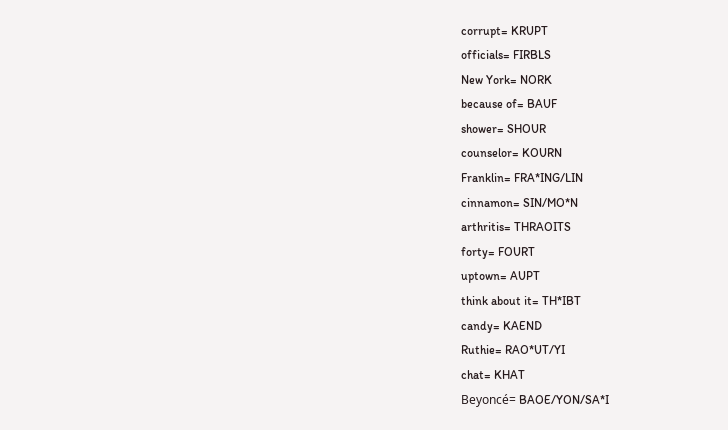corrupt= KRUPT
officials= FIRBLS
New York= NORK
because of= BAUF
shower= SHOUR
counselor= KOURN
Franklin= FRA*ING/LIN
cinnamon= SIN/MO*N
arthritis= THRAOITS
forty= FOURT
uptown= AUPT
think about it= TH*IBT
candy= KAEND
Ruthie= RAO*UT/YI
chat= KHAT
Beyoncé= BAOE/YON/SA*I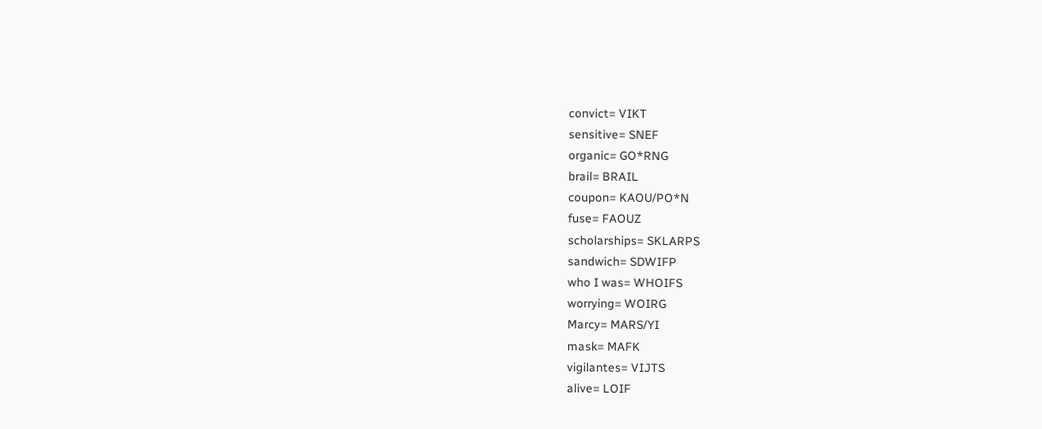convict= VIKT
sensitive= SNEF
organic= GO*RNG
brail= BRAIL
coupon= KAOU/PO*N
fuse= FAOUZ
scholarships= SKLARPS
sandwich= SDWIFP
who I was= WHOIFS
worrying= WOIRG
Marcy= MARS/YI
mask= MAFK
vigilantes= VIJTS
alive= LOIF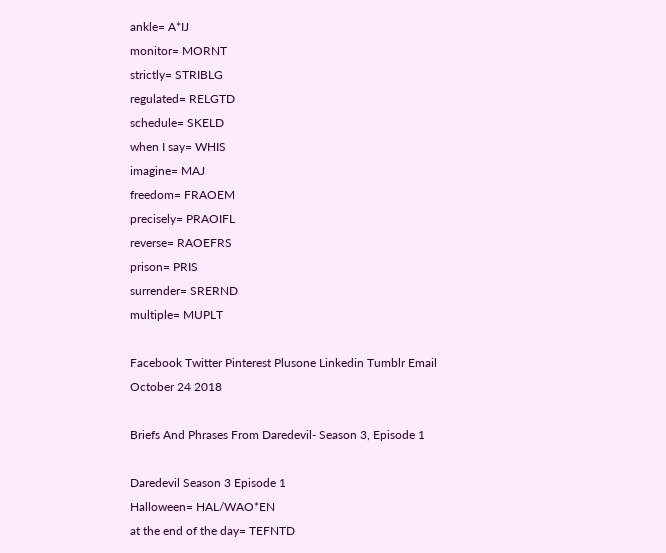ankle= A*IJ
monitor= MORNT
strictly= STRIBLG
regulated= RELGTD
schedule= SKELD
when I say= WHIS
imagine= MAJ
freedom= FRAOEM
precisely= PRAOIFL
reverse= RAOEFRS
prison= PRIS
surrender= SRERND
multiple= MUPLT

Facebook Twitter Pinterest Plusone Linkedin Tumblr Email
October 24 2018

Briefs And Phrases From Daredevil- Season 3, Episode 1

Daredevil Season 3 Episode 1
Halloween= HAL/WAO*EN
at the end of the day= TEFNTD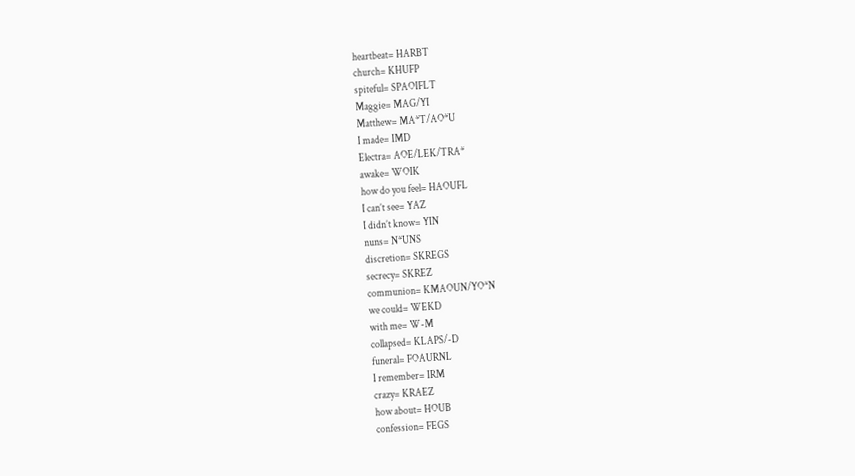heartbeat= HARBT
church= KHUFP
spiteful= SPAOIFLT
Maggie= MAG/YI
Matthew= MA*T/AO*U
I made= IMD
Electra= AOE/LEK/TRA*
awake= WOIK
how do you feel= HAOUFL
I can’t see= YAZ
I didn’t know= YIN
nuns= N*UNS
discretion= SKREGS
secrecy= SKREZ
communion= KMAOUN/YO*N
we could= WEKD
with me= W-M
collapsed= KLAPS/-D
funeral= FOAURNL
I remember= IRM
crazy= KRAEZ
how about= HOUB
confession= FEGS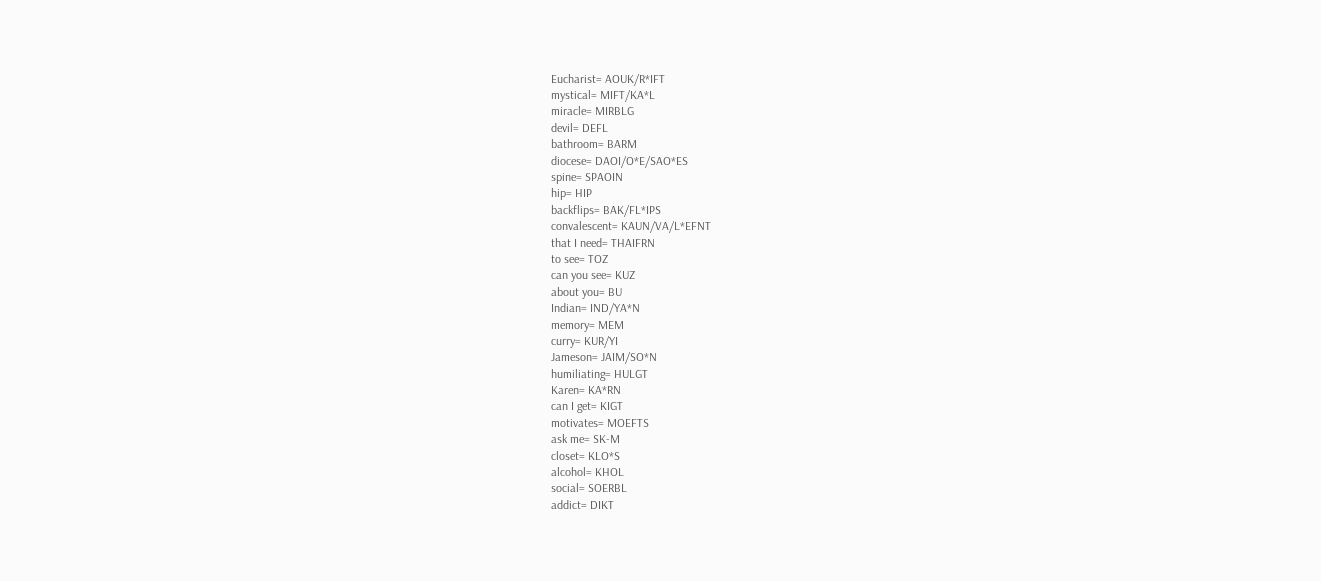Eucharist= AOUK/R*IFT
mystical= MIFT/KA*L
miracle= MIRBLG
devil= DEFL
bathroom= BARM
diocese= DAOI/O*E/SAO*ES
spine= SPAOIN
hip= HIP
backflips= BAK/FL*IPS
convalescent= KAUN/VA/L*EFNT
that I need= THAIFRN
to see= TOZ
can you see= KUZ
about you= BU
Indian= IND/YA*N
memory= MEM
curry= KUR/YI
Jameson= JAIM/SO*N
humiliating= HULGT
Karen= KA*RN
can I get= KIGT
motivates= MOEFTS
ask me= SK-M
closet= KLO*S
alcohol= KHOL
social= SOERBL
addict= DIKT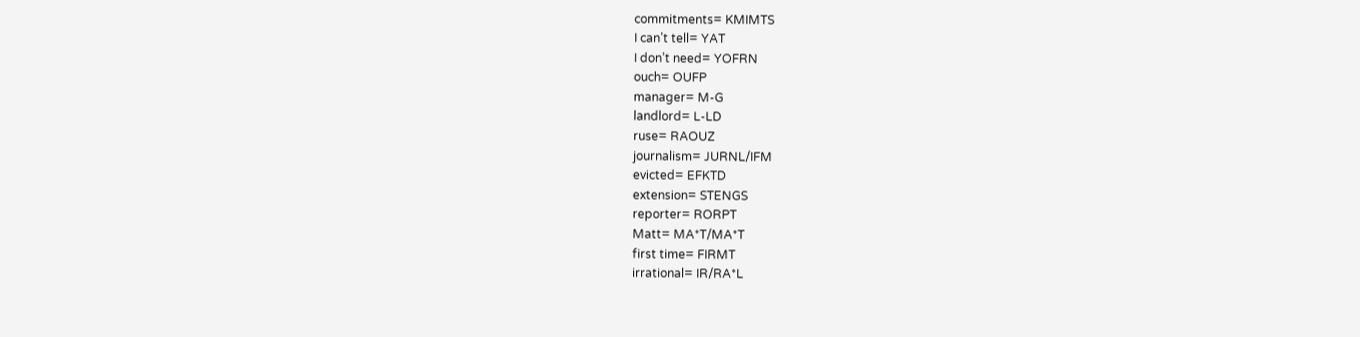commitments= KMIMTS
I can’t tell= YAT
I don’t need= YOFRN
ouch= OUFP
manager= M-G
landlord= L-LD
ruse= RAOUZ
journalism= JURNL/IFM
evicted= EFKTD
extension= STENGS
reporter= RORPT
Matt= MA*T/MA*T
first time= FIRMT
irrational= IR/RA*L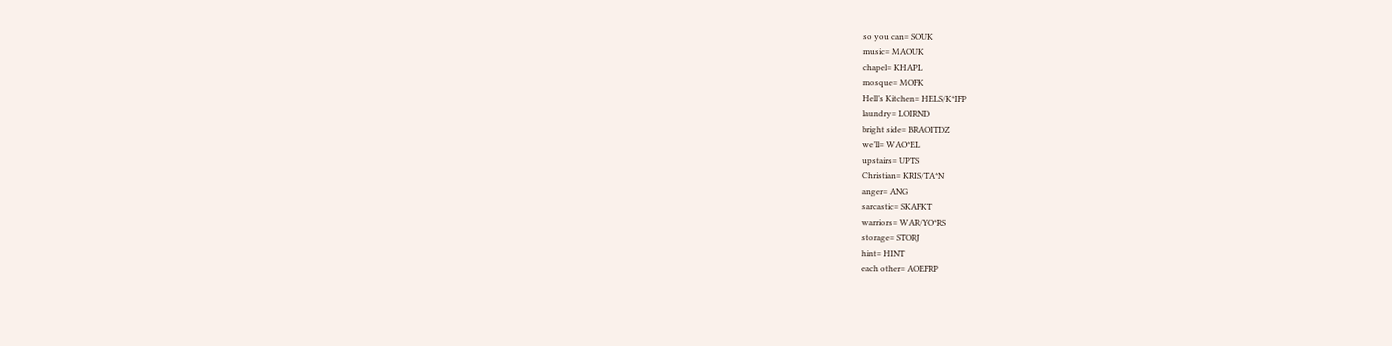so you can= SOUK
music= MAOUK
chapel= KHAPL
mosque= MOFK
Hell’s Kitchen= HELS/K*IFP
laundry= LOIRND
bright side= BRAOITDZ
we’ll= WAO*EL
upstairs= UPTS
Christian= KRIS/TA*N
anger= ANG
sarcastic= SKAFKT
warriors= WAR/YO*RS
storage= STORJ
hint= HINT
each other= AOEFRP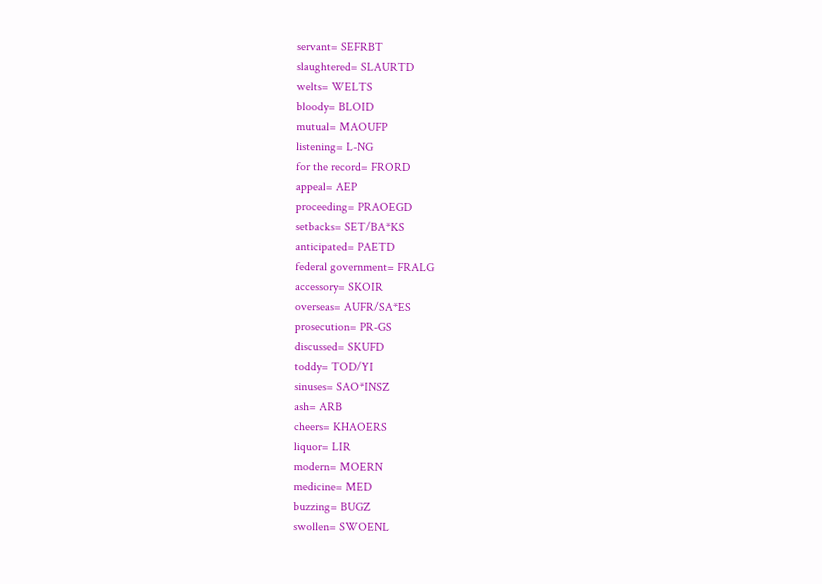servant= SEFRBT
slaughtered= SLAURTD
welts= WELTS
bloody= BLOID
mutual= MAOUFP
listening= L-NG
for the record= FRORD
appeal= AEP
proceeding= PRAOEGD
setbacks= SET/BA*KS
anticipated= PAETD
federal government= FRALG
accessory= SKOIR
overseas= AUFR/SA*ES
prosecution= PR-GS
discussed= SKUFD
toddy= TOD/YI
sinuses= SAO*INSZ
ash= ARB
cheers= KHAOERS
liquor= LIR
modern= MOERN
medicine= MED
buzzing= BUGZ
swollen= SWOENL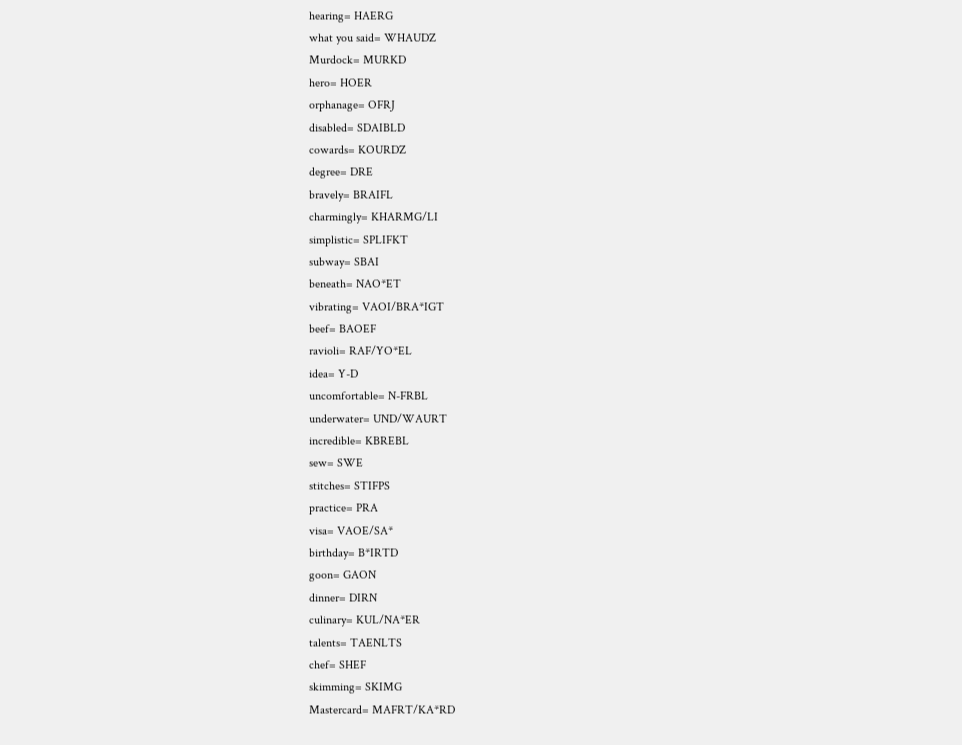hearing= HAERG
what you said= WHAUDZ
Murdock= MURKD
hero= HOER
orphanage= OFRJ
disabled= SDAIBLD
cowards= KOURDZ
degree= DRE
bravely= BRAIFL
charmingly= KHARMG/LI
simplistic= SPLIFKT
subway= SBAI
beneath= NAO*ET
vibrating= VAOI/BRA*IGT
beef= BAOEF
ravioli= RAF/YO*EL
idea= Y-D
uncomfortable= N-FRBL
underwater= UND/WAURT
incredible= KBREBL
sew= SWE
stitches= STIFPS
practice= PRA
visa= VAOE/SA*
birthday= B*IRTD
goon= GAON
dinner= DIRN
culinary= KUL/NA*ER
talents= TAENLTS
chef= SHEF
skimming= SKIMG
Mastercard= MAFRT/KA*RD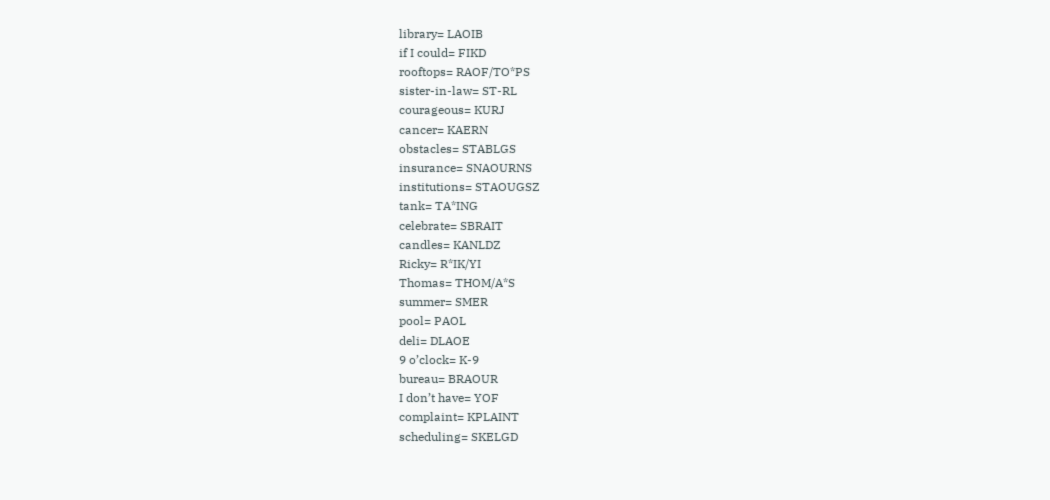library= LAOIB
if I could= FIKD
rooftops= RAOF/TO*PS
sister-in-law= ST-RL
courageous= KURJ
cancer= KAERN
obstacles= STABLGS
insurance= SNAOURNS
institutions= STAOUGSZ
tank= TA*ING
celebrate= SBRAIT
candles= KANLDZ
Ricky= R*IK/YI
Thomas= THOM/A*S
summer= SMER
pool= PAOL
deli= DLAOE
9 o’clock= K-9
bureau= BRAOUR
I don’t have= YOF
complaint= KPLAINT
scheduling= SKELGD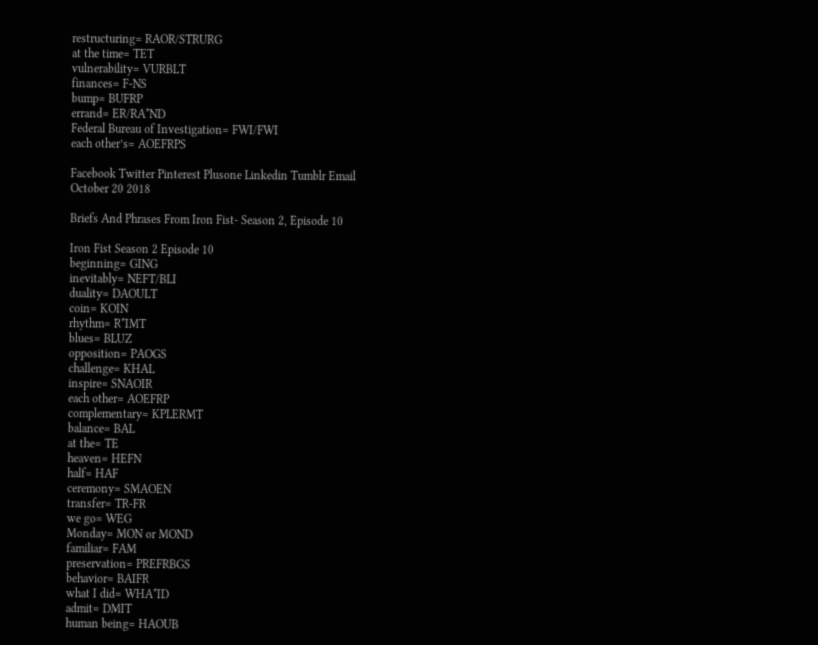restructuring= RAOR/STRURG
at the time= TET
vulnerability= VURBLT
finances= F-NS
bump= BUFRP
errand= ER/RA*ND
Federal Bureau of Investigation= FWI/FWI
each other’s= AOEFRPS

Facebook Twitter Pinterest Plusone Linkedin Tumblr Email
October 20 2018

Briefs And Phrases From Iron Fist- Season 2, Episode 10

Iron Fist Season 2 Episode 10
beginning= GING
inevitably= NEFT/BLI
duality= DAOULT
coin= KOIN
rhythm= R*IMT
blues= BLUZ
opposition= PAOGS
challenge= KHAL
inspire= SNAOIR
each other= AOEFRP
complementary= KPLERMT
balance= BAL
at the= TE
heaven= HEFN
half= HAF
ceremony= SMAOEN
transfer= TR-FR
we go= WEG
Monday= MON or MOND
familiar= FAM
preservation= PREFRBGS
behavior= BAIFR
what I did= WHA*ID
admit= DMIT
human being= HAOUB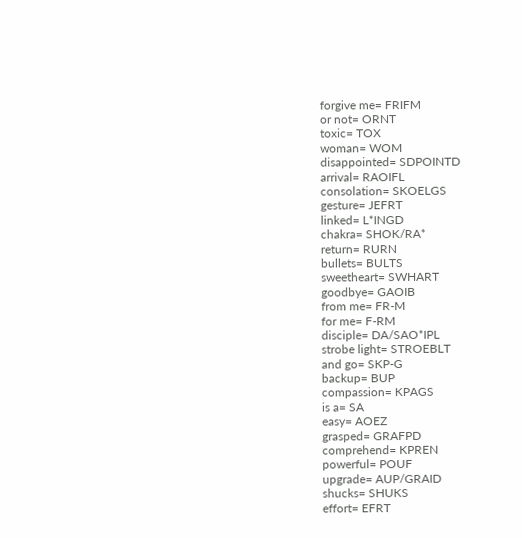forgive me= FRIFM
or not= ORNT
toxic= TOX
woman= WOM
disappointed= SDPOINTD
arrival= RAOIFL
consolation= SKOELGS
gesture= JEFRT
linked= L*INGD
chakra= SHOK/RA*
return= RURN
bullets= BULTS
sweetheart= SWHART
goodbye= GAOIB
from me= FR-M
for me= F-RM
disciple= DA/SAO*IPL
strobe light= STROEBLT
and go= SKP-G
backup= BUP
compassion= KPAGS
is a= SA
easy= AOEZ
grasped= GRAFPD
comprehend= KPREN
powerful= POUF
upgrade= AUP/GRAID
shucks= SHUKS
effort= EFRT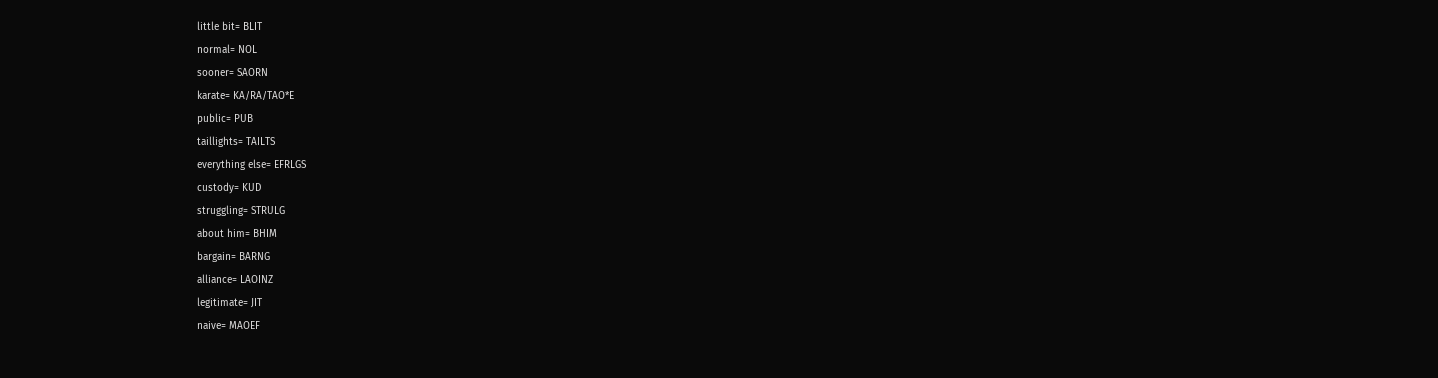little bit= BLIT
normal= NOL
sooner= SAORN
karate= KA/RA/TAO*E
public= PUB
taillights= TAILTS
everything else= EFRLGS
custody= KUD
struggling= STRULG
about him= BHIM
bargain= BARNG
alliance= LAOINZ
legitimate= JIT
naive= MAOEF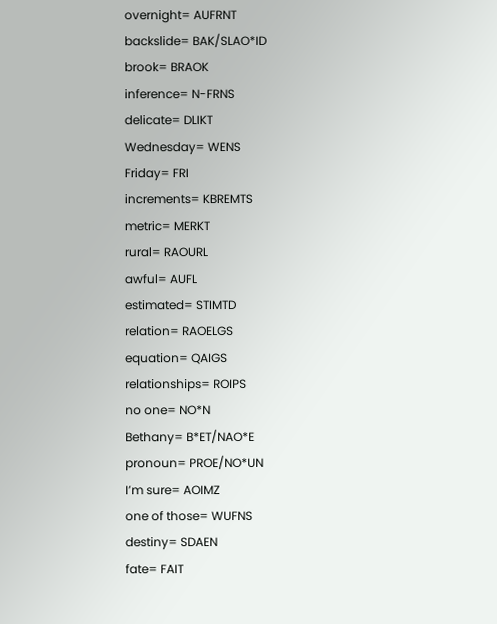overnight= AUFRNT
backslide= BAK/SLAO*ID
brook= BRAOK
inference= N-FRNS
delicate= DLIKT
Wednesday= WENS
Friday= FRI
increments= KBREMTS
metric= MERKT
rural= RAOURL
awful= AUFL
estimated= STIMTD
relation= RAOELGS
equation= QAIGS
relationships= ROIPS
no one= NO*N
Bethany= B*ET/NAO*E
pronoun= PROE/NO*UN
I’m sure= AOIMZ
one of those= WUFNS
destiny= SDAEN
fate= FAIT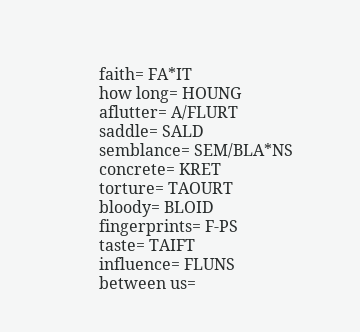faith= FA*IT
how long= HOUNG
aflutter= A/FLURT
saddle= SALD
semblance= SEM/BLA*NS
concrete= KRET
torture= TAOURT
bloody= BLOID
fingerprints= F-PS
taste= TAIFT
influence= FLUNS
between us=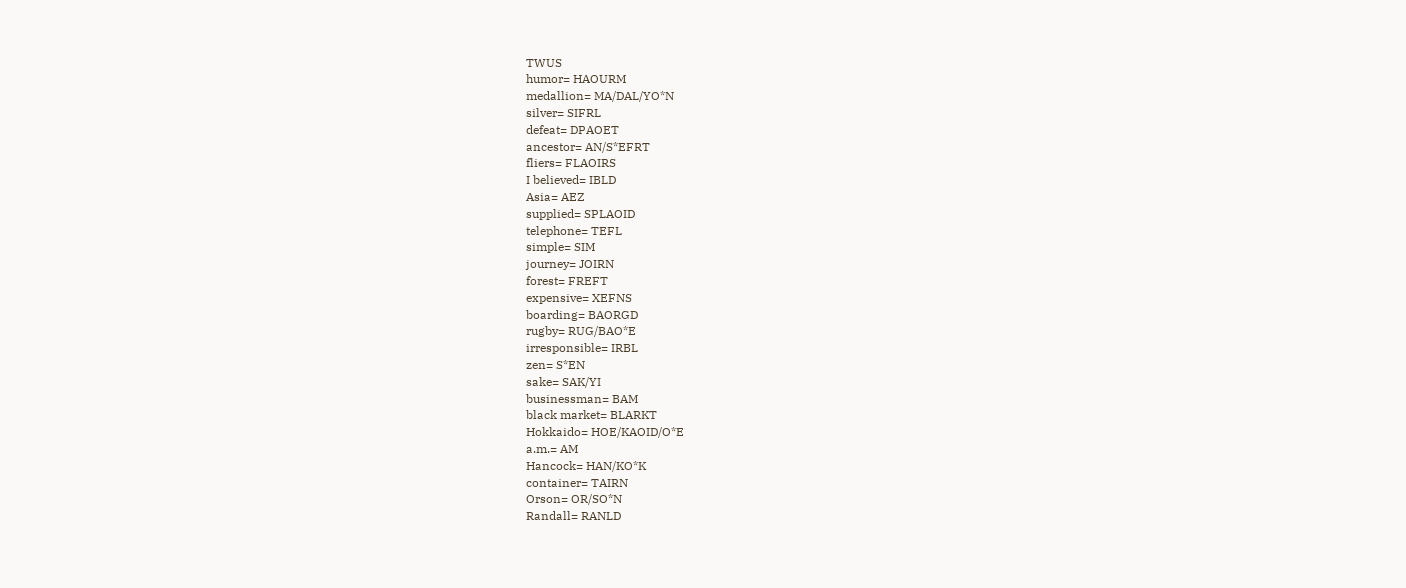TWUS
humor= HAOURM
medallion= MA/DAL/YO*N
silver= SIFRL
defeat= DPAOET
ancestor= AN/S*EFRT
fliers= FLAOIRS
I believed= IBLD
Asia= AEZ
supplied= SPLAOID
telephone= TEFL
simple= SIM
journey= JOIRN
forest= FREFT
expensive= XEFNS
boarding= BAORGD
rugby= RUG/BAO*E
irresponsible= IRBL
zen= S*EN
sake= SAK/YI
businessman= BAM
black market= BLARKT
Hokkaido= HOE/KAOID/O*E
a.m.= AM
Hancock= HAN/KO*K
container= TAIRN
Orson= OR/SO*N
Randall= RANLD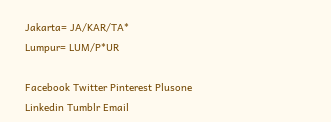Jakarta= JA/KAR/TA*
Lumpur= LUM/P*UR

Facebook Twitter Pinterest Plusone Linkedin Tumblr Email